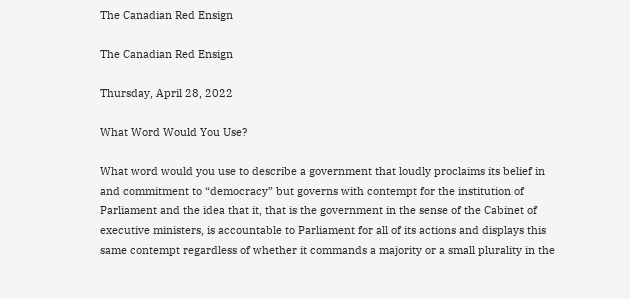The Canadian Red Ensign

The Canadian Red Ensign

Thursday, April 28, 2022

What Word Would You Use?

What word would you use to describe a government that loudly proclaims its belief in and commitment to “democracy” but governs with contempt for the institution of Parliament and the idea that it, that is the government in the sense of the Cabinet of executive ministers, is accountable to Parliament for all of its actions and displays this same contempt regardless of whether it commands a majority or a small plurality in the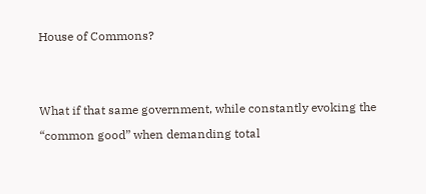House of Commons?


What if that same government, while constantly evoking the “common good” when demanding total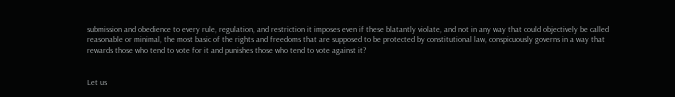submission and obedience to every rule, regulation, and restriction it imposes even if these blatantly violate, and not in any way that could objectively be called reasonable or minimal, the most basic of the rights and freedoms that are supposed to be protected by constitutional law, conspicuously governs in a way that rewards those who tend to vote for it and punishes those who tend to vote against it?


Let us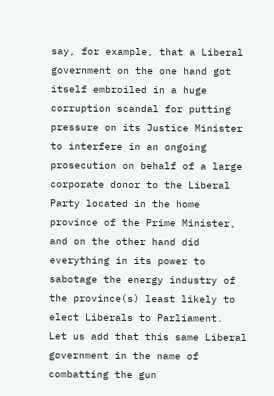say, for example, that a Liberal government on the one hand got itself embroiled in a huge corruption scandal for putting pressure on its Justice Minister to interfere in an ongoing prosecution on behalf of a large corporate donor to the Liberal Party located in the home province of the Prime Minister, and on the other hand did everything in its power to sabotage the energy industry of the province(s) least likely to elect Liberals to Parliament.      Let us add that this same Liberal government in the name of combatting the gun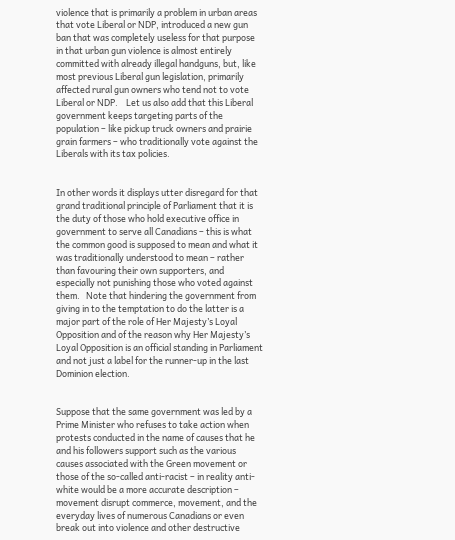violence that is primarily a problem in urban areas that vote Liberal or NDP, introduced a new gun ban that was completely useless for that purpose in that urban gun violence is almost entirely committed with already illegal handguns, but, like most previous Liberal gun legislation, primarily affected rural gun owners who tend not to vote Liberal or NDP.    Let us also add that this Liberal government keeps targeting parts of the population – like pickup truck owners and prairie grain farmers – who traditionally vote against the Liberals with its tax policies.


In other words it displays utter disregard for that grand traditional principle of Parliament that it is the duty of those who hold executive office in government to serve all Canadians – this is what the common good is supposed to mean and what it was traditionally understood to mean – rather than favouring their own supporters, and especially not punishing those who voted against them.   Note that hindering the government from giving in to the temptation to do the latter is a major part of the role of Her Majesty’s Loyal Opposition and of the reason why Her Majesty’s Loyal Opposition is an official standing in Parliament and not just a label for the runner-up in the last Dominion election.


Suppose that the same government was led by a Prime Minister who refuses to take action when protests conducted in the name of causes that he and his followers support such as the various causes associated with the Green movement or those of the so-called anti-racist – in reality anti-white would be a more accurate description – movement disrupt commerce, movement, and the everyday lives of numerous Canadians or even break out into violence and other destructive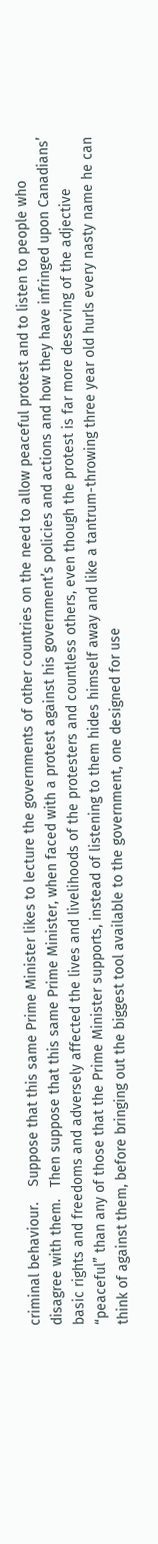criminal behaviour.    Suppose that this same Prime Minister likes to lecture the governments of other countries on the need to allow peaceful protest and to listen to people who disagree with them.   Then suppose that this same Prime Minister, when faced with a protest against his government’s policies and actions and how they have infringed upon Canadians’ basic rights and freedoms and adversely affected the lives and livelihoods of the protesters and countless others, even though the protest is far more deserving of the adjective “peaceful” than any of those that the Prime Minister supports, instead of listening to them hides himself away and like a tantrum-throwing three year old hurls every nasty name he can think of against them, before bringing out the biggest tool available to the government, one designed for use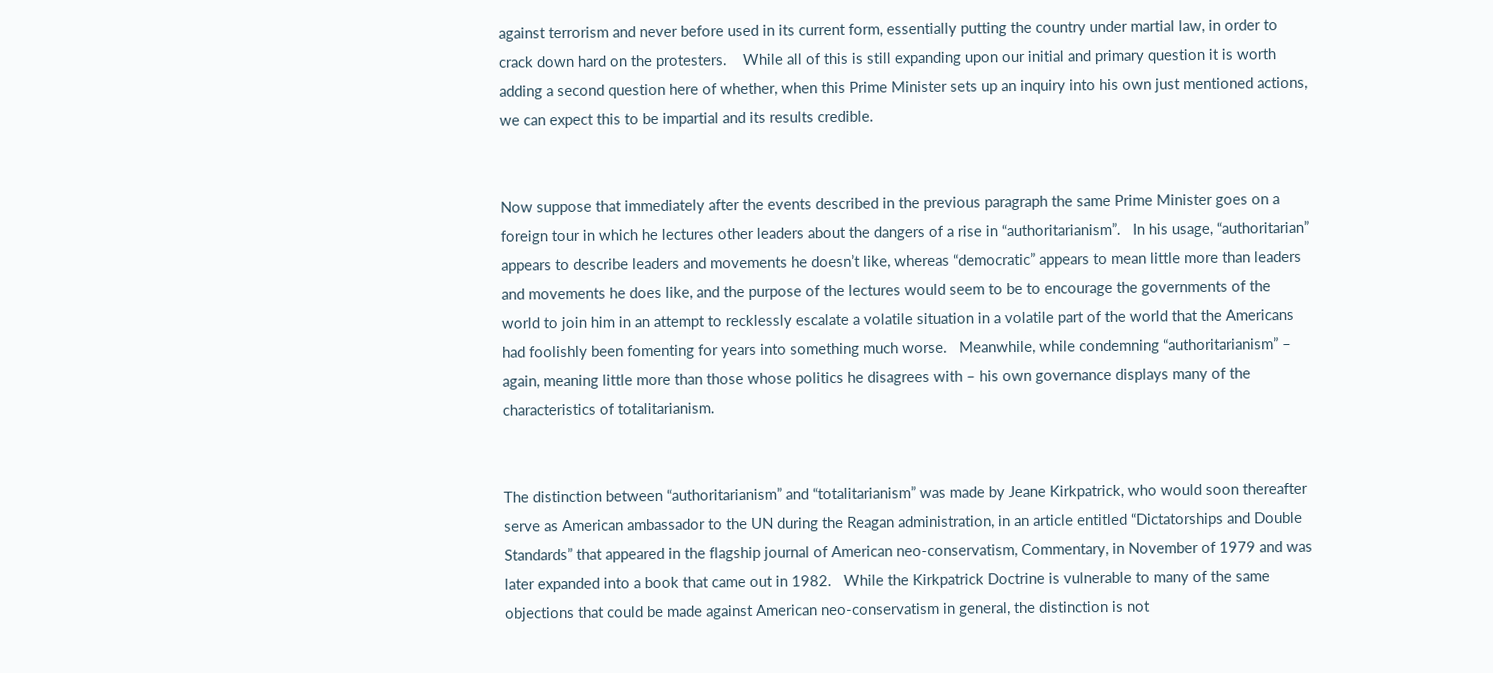against terrorism and never before used in its current form, essentially putting the country under martial law, in order to crack down hard on the protesters.    While all of this is still expanding upon our initial and primary question it is worth adding a second question here of whether, when this Prime Minister sets up an inquiry into his own just mentioned actions, we can expect this to be impartial and its results credible.


Now suppose that immediately after the events described in the previous paragraph the same Prime Minister goes on a foreign tour in which he lectures other leaders about the dangers of a rise in “authoritarianism”.   In his usage, “authoritarian” appears to describe leaders and movements he doesn’t like, whereas “democratic” appears to mean little more than leaders and movements he does like, and the purpose of the lectures would seem to be to encourage the governments of the world to join him in an attempt to recklessly escalate a volatile situation in a volatile part of the world that the Americans had foolishly been fomenting for years into something much worse.   Meanwhile, while condemning “authoritarianism” – again, meaning little more than those whose politics he disagrees with – his own governance displays many of the characteristics of totalitarianism.


The distinction between “authoritarianism” and “totalitarianism” was made by Jeane Kirkpatrick, who would soon thereafter serve as American ambassador to the UN during the Reagan administration, in an article entitled “Dictatorships and Double Standards” that appeared in the flagship journal of American neo-conservatism, Commentary, in November of 1979 and was later expanded into a book that came out in 1982.   While the Kirkpatrick Doctrine is vulnerable to many of the same objections that could be made against American neo-conservatism in general, the distinction is not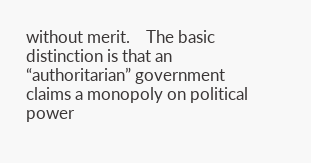without merit.    The basic distinction is that an “authoritarian” government claims a monopoly on political power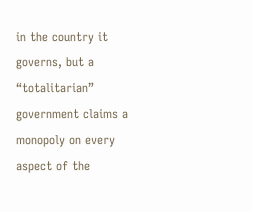in the country it governs, but a “totalitarian” government claims a monopoly on every aspect of the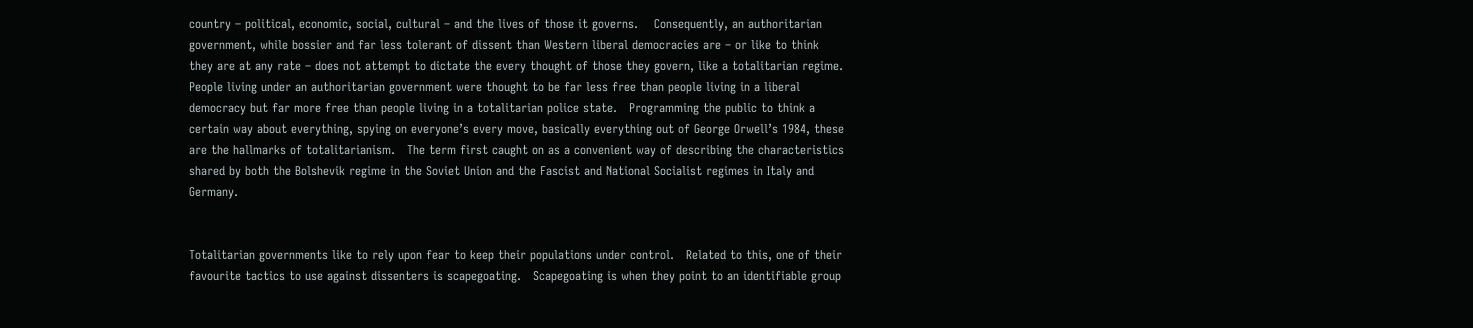country – political, economic, social, cultural – and the lives of those it governs.    Consequently, an authoritarian government, while bossier and far less tolerant of dissent than Western liberal democracies are – or like to think they are at any rate – does not attempt to dictate the every thought of those they govern, like a totalitarian regime.   People living under an authoritarian government were thought to be far less free than people living in a liberal democracy but far more free than people living in a totalitarian police state.   Programming the public to think a certain way about everything, spying on everyone’s every move, basically everything out of George Orwell’s 1984, these are the hallmarks of totalitarianism.   The term first caught on as a convenient way of describing the characteristics shared by both the Bolshevik regime in the Soviet Union and the Fascist and National Socialist regimes in Italy and Germany.


Totalitarian governments like to rely upon fear to keep their populations under control.   Related to this, one of their favourite tactics to use against dissenters is scapegoating.   Scapegoating is when they point to an identifiable group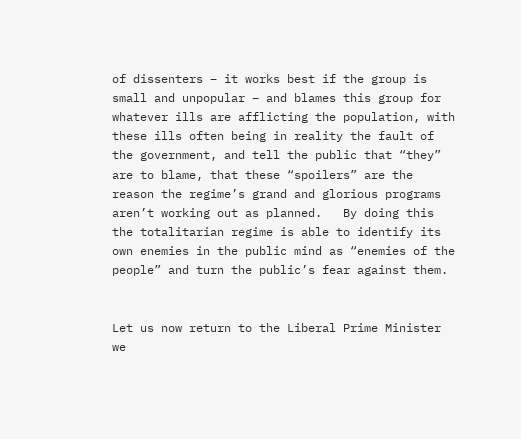of dissenters – it works best if the group is small and unpopular – and blames this group for whatever ills are afflicting the population, with these ills often being in reality the fault of the government, and tell the public that “they” are to blame, that these “spoilers” are the reason the regime’s grand and glorious programs aren’t working out as planned.   By doing this the totalitarian regime is able to identify its own enemies in the public mind as “enemies of the people” and turn the public’s fear against them.


Let us now return to the Liberal Prime Minister we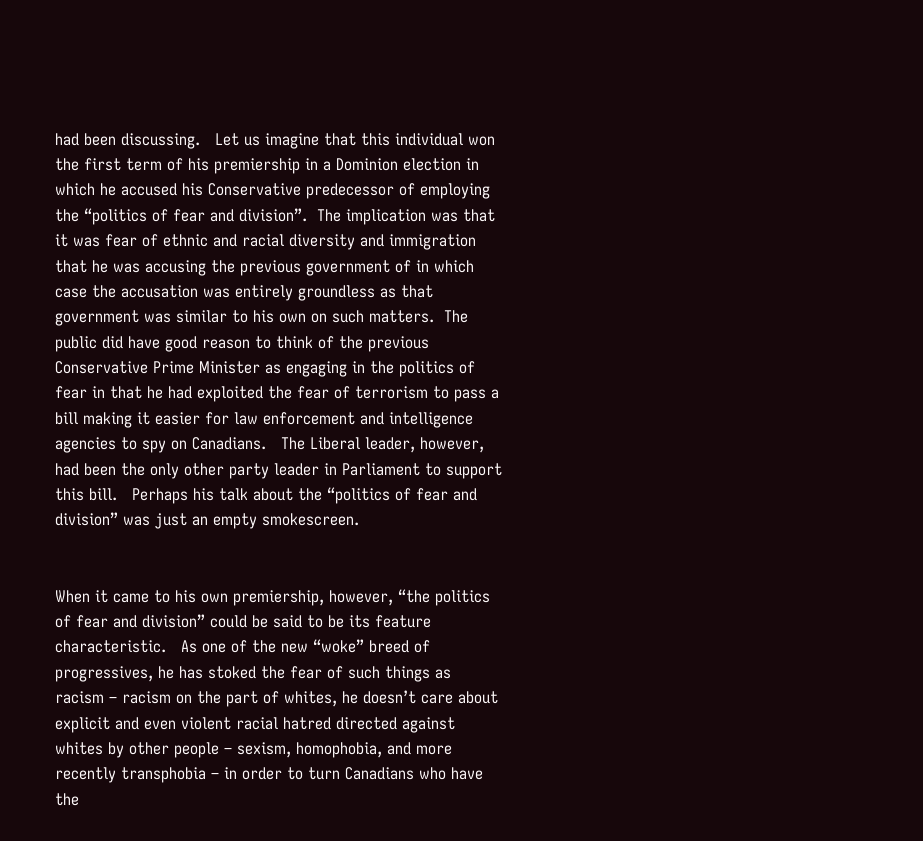had been discussing.   Let us imagine that this individual won the first term of his premiership in a Dominion election in which he accused his Conservative predecessor of employing the “politics of fear and division”.  The implication was that it was fear of ethnic and racial diversity and immigration that he was accusing the previous government of in which case the accusation was entirely groundless as that government was similar to his own on such matters.  The public did have good reason to think of the previous Conservative Prime Minister as engaging in the politics of fear in that he had exploited the fear of terrorism to pass a bill making it easier for law enforcement and intelligence agencies to spy on Canadians.   The Liberal leader, however, had been the only other party leader in Parliament to support this bill.   Perhaps his talk about the “politics of fear and division” was just an empty smokescreen.


When it came to his own premiership, however, “the politics of fear and division” could be said to be its feature characteristic.   As one of the new “woke” breed of progressives, he has stoked the fear of such things as racism – racism on the part of whites, he doesn’t care about explicit and even violent racial hatred directed against whites by other people – sexism, homophobia, and more recently transphobia – in order to turn Canadians who have the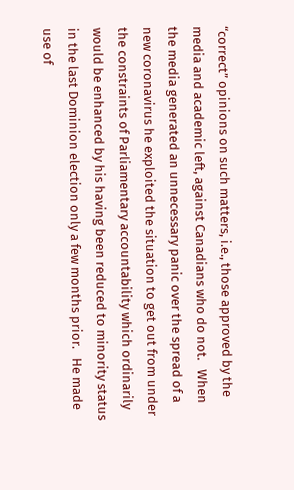“correct” opinions on such matters, i.e., those approved by the media and academic left, against Canadians who do not.   When the media generated an unnecessary panic over the spread of a new coronavirus he exploited the situation to get out from under the constraints of Parliamentary accountability which ordinarily would be enhanced by his having been reduced to minority status in the last Dominion election only a few months prior.   He made use of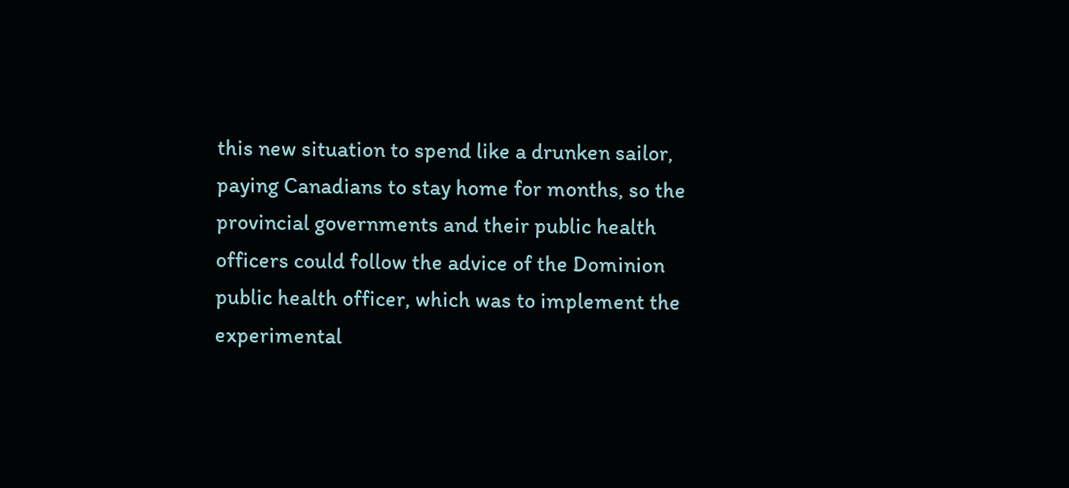this new situation to spend like a drunken sailor, paying Canadians to stay home for months, so the provincial governments and their public health officers could follow the advice of the Dominion public health officer, which was to implement the experimental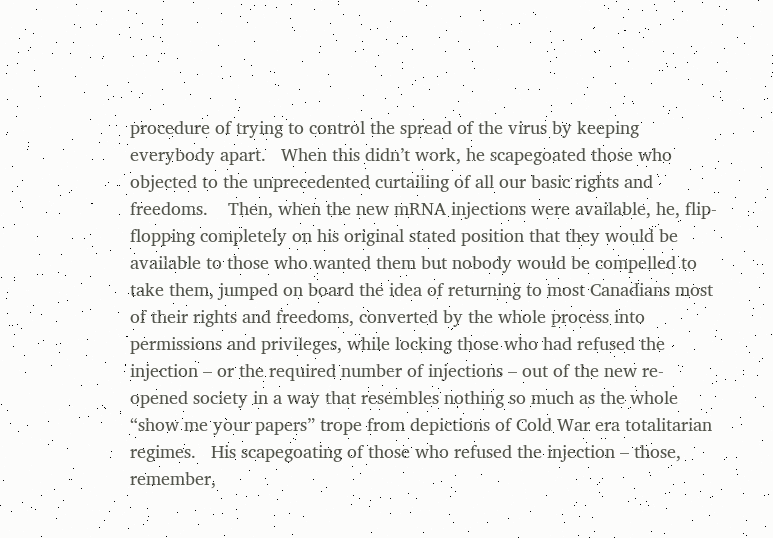procedure of trying to control the spread of the virus by keeping everybody apart.   When this didn’t work, he scapegoated those who objected to the unprecedented curtailing of all our basic rights and freedoms.    Then, when the new mRNA injections were available, he, flip-flopping completely on his original stated position that they would be available to those who wanted them but nobody would be compelled to take them, jumped on board the idea of returning to most Canadians most of their rights and freedoms, converted by the whole process into permissions and privileges, while locking those who had refused the injection – or the required number of injections – out of the new re-opened society in a way that resembles nothing so much as the whole “show me your papers” trope from depictions of Cold War era totalitarian regimes.   His scapegoating of those who refused the injection – those, remember,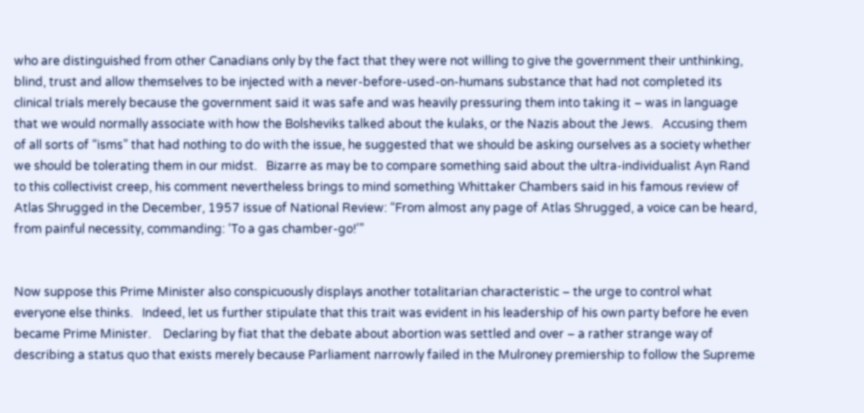who are distinguished from other Canadians only by the fact that they were not willing to give the government their unthinking, blind, trust and allow themselves to be injected with a never-before-used-on-humans substance that had not completed its clinical trials merely because the government said it was safe and was heavily pressuring them into taking it – was in language that we would normally associate with how the Bolsheviks talked about the kulaks, or the Nazis about the Jews.   Accusing them of all sorts of “isms” that had nothing to do with the issue, he suggested that we should be asking ourselves as a society whether we should be tolerating them in our midst.   Bizarre as may be to compare something said about the ultra-individualist Ayn Rand to this collectivist creep, his comment nevertheless brings to mind something Whittaker Chambers said in his famous review of Atlas Shrugged in the December, 1957 issue of National Review: “From almost any page of Atlas Shrugged, a voice can be heard, from painful necessity, commanding: ‘To a gas chamber-go!’”


Now suppose this Prime Minister also conspicuously displays another totalitarian characteristic – the urge to control what everyone else thinks.   Indeed, let us further stipulate that this trait was evident in his leadership of his own party before he even became Prime Minister.    Declaring by fiat that the debate about abortion was settled and over – a rather strange way of describing a status quo that exists merely because Parliament narrowly failed in the Mulroney premiership to follow the Supreme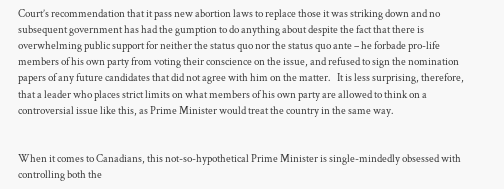Court’s recommendation that it pass new abortion laws to replace those it was striking down and no subsequent government has had the gumption to do anything about despite the fact that there is overwhelming public support for neither the status quo nor the status quo ante – he forbade pro-life members of his own party from voting their conscience on the issue, and refused to sign the nomination papers of any future candidates that did not agree with him on the matter.   It is less surprising, therefore, that a leader who places strict limits on what members of his own party are allowed to think on a controversial issue like this, as Prime Minister would treat the country in the same way.


When it comes to Canadians, this not-so-hypothetical Prime Minister is single-mindedly obsessed with controlling both the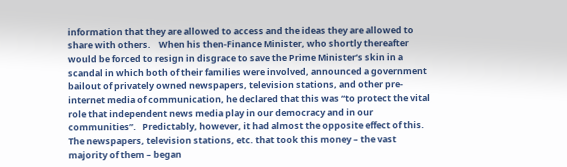information that they are allowed to access and the ideas they are allowed to share with others.    When his then-Finance Minister, who shortly thereafter would be forced to resign in disgrace to save the Prime Minister’s skin in a scandal in which both of their families were involved, announced a government bailout of privately owned newspapers, television stations, and other pre-internet media of communication, he declared that this was “to protect the vital role that independent news media play in our democracy and in our communities”.   Predictably, however, it had almost the opposite effect of this.   The newspapers, television stations, etc. that took this money – the vast majority of them – began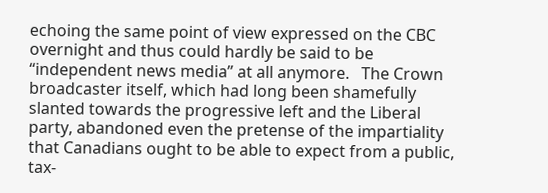echoing the same point of view expressed on the CBC overnight and thus could hardly be said to be “independent news media” at all anymore.   The Crown broadcaster itself, which had long been shamefully slanted towards the progressive left and the Liberal party, abandoned even the pretense of the impartiality that Canadians ought to be able to expect from a public, tax-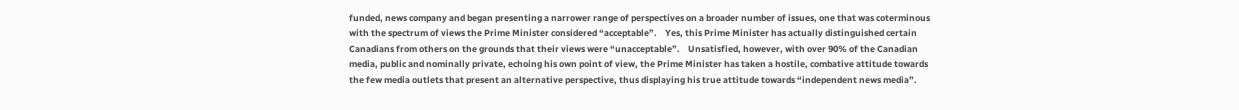funded, news company and began presenting a narrower range of perspectives on a broader number of issues, one that was coterminous with the spectrum of views the Prime Minister considered “acceptable”.    Yes, this Prime Minister has actually distinguished certain Canadians from others on the grounds that their views were “unacceptable”.    Unsatisfied, however, with over 90% of the Canadian media, public and nominally private, echoing his own point of view, the Prime Minister has taken a hostile, combative attitude towards the few media outlets that present an alternative perspective, thus displaying his true attitude towards “independent news media”.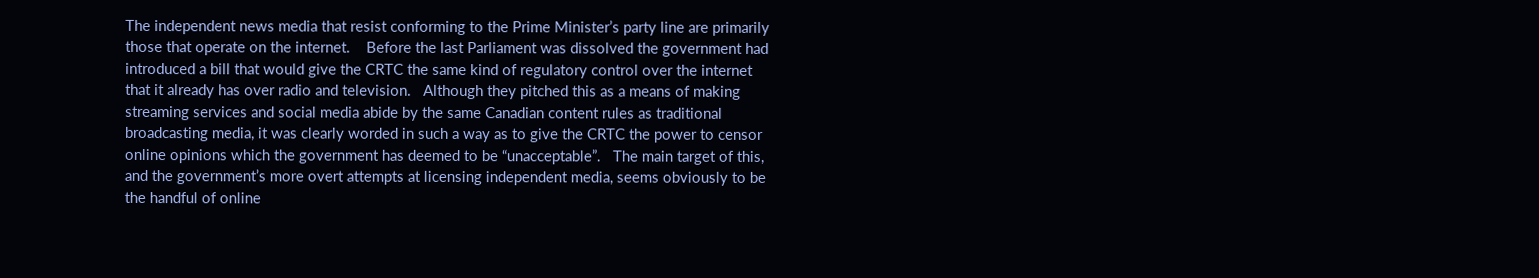The independent news media that resist conforming to the Prime Minister’s party line are primarily those that operate on the internet.    Before the last Parliament was dissolved the government had introduced a bill that would give the CRTC the same kind of regulatory control over the internet that it already has over radio and television.   Although they pitched this as a means of making streaming services and social media abide by the same Canadian content rules as traditional broadcasting media, it was clearly worded in such a way as to give the CRTC the power to censor online opinions which the government has deemed to be “unacceptable”.   The main target of this, and the government’s more overt attempts at licensing independent media, seems obviously to be the handful of online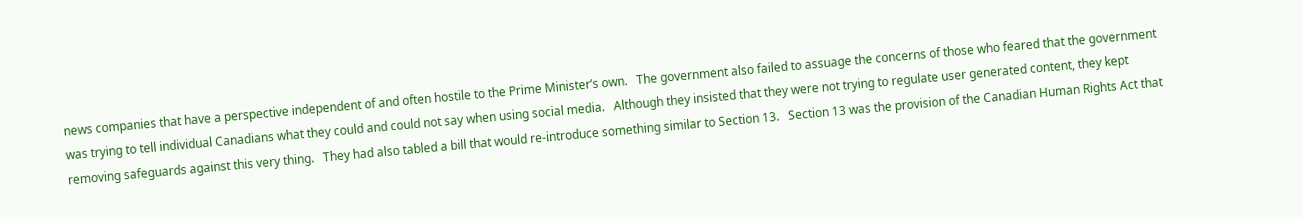news companies that have a perspective independent of and often hostile to the Prime Minister’s own.   The government also failed to assuage the concerns of those who feared that the government was trying to tell individual Canadians what they could and could not say when using social media.   Although they insisted that they were not trying to regulate user generated content, they kept removing safeguards against this very thing.   They had also tabled a bill that would re-introduce something similar to Section 13.   Section 13 was the provision of the Canadian Human Rights Act that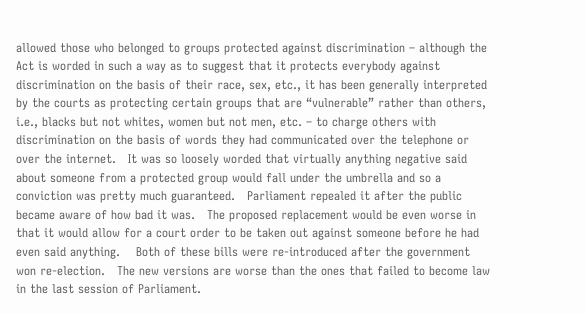allowed those who belonged to groups protected against discrimination – although the Act is worded in such a way as to suggest that it protects everybody against discrimination on the basis of their race, sex, etc., it has been generally interpreted by the courts as protecting certain groups that are “vulnerable” rather than others, i.e., blacks but not whites, women but not men, etc. – to charge others with discrimination on the basis of words they had communicated over the telephone or over the internet.   It was so loosely worded that virtually anything negative said about someone from a protected group would fall under the umbrella and so a conviction was pretty much guaranteed.   Parliament repealed it after the public became aware of how bad it was.   The proposed replacement would be even worse in that it would allow for a court order to be taken out against someone before he had even said anything.    Both of these bills were re-introduced after the government won re-election.   The new versions are worse than the ones that failed to become law in the last session of Parliament.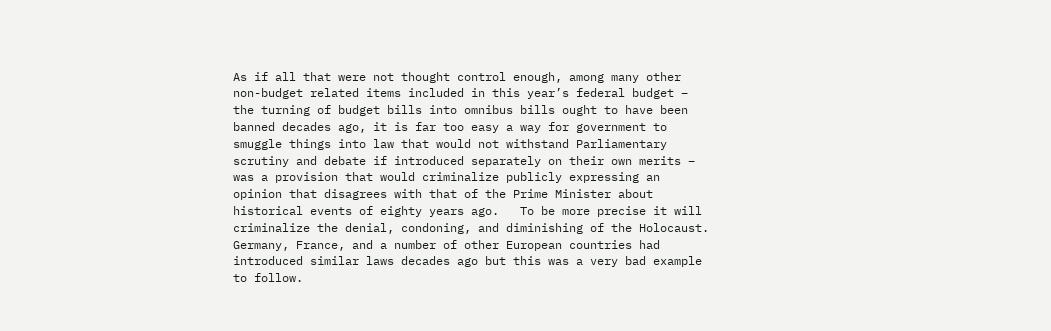As if all that were not thought control enough, among many other non-budget related items included in this year’s federal budget – the turning of budget bills into omnibus bills ought to have been banned decades ago, it is far too easy a way for government to smuggle things into law that would not withstand Parliamentary scrutiny and debate if introduced separately on their own merits – was a provision that would criminalize publicly expressing an opinion that disagrees with that of the Prime Minister about historical events of eighty years ago.   To be more precise it will criminalize the denial, condoning, and diminishing of the Holocaust.  Germany, France, and a number of other European countries had introduced similar laws decades ago but this was a very bad example to follow.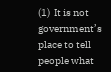(1)  It is not government’s place to tell people what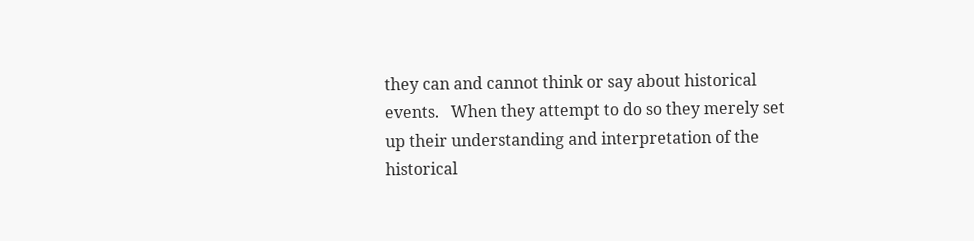they can and cannot think or say about historical events.   When they attempt to do so they merely set up their understanding and interpretation of the historical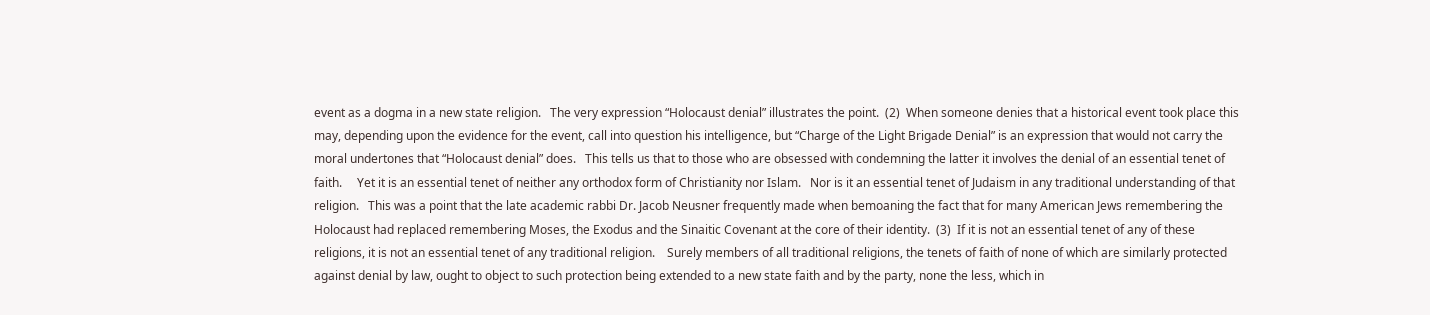event as a dogma in a new state religion.   The very expression “Holocaust denial” illustrates the point.  (2)  When someone denies that a historical event took place this may, depending upon the evidence for the event, call into question his intelligence, but “Charge of the Light Brigade Denial” is an expression that would not carry the moral undertones that “Holocaust denial” does.   This tells us that to those who are obsessed with condemning the latter it involves the denial of an essential tenet of faith.     Yet it is an essential tenet of neither any orthodox form of Christianity nor Islam.   Nor is it an essential tenet of Judaism in any traditional understanding of that religion.   This was a point that the late academic rabbi Dr. Jacob Neusner frequently made when bemoaning the fact that for many American Jews remembering the Holocaust had replaced remembering Moses, the Exodus and the Sinaitic Covenant at the core of their identity.  (3)  If it is not an essential tenet of any of these religions, it is not an essential tenet of any traditional religion.    Surely members of all traditional religions, the tenets of faith of none of which are similarly protected against denial by law, ought to object to such protection being extended to a new state faith and by the party, none the less, which in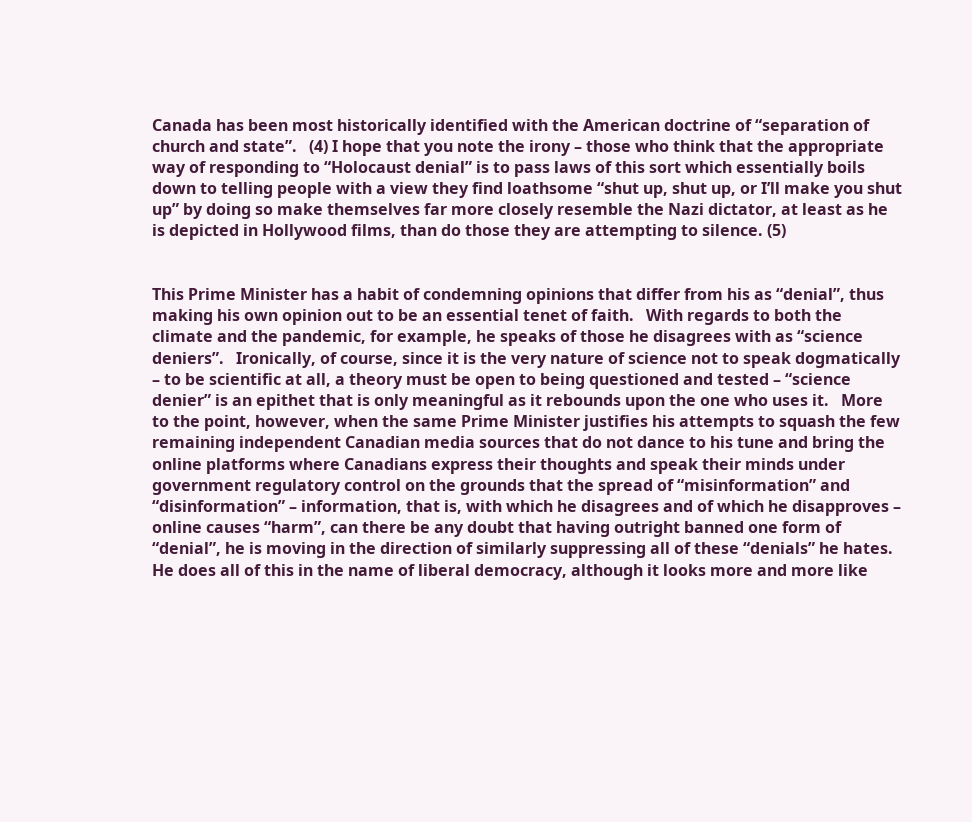Canada has been most historically identified with the American doctrine of “separation of church and state”.   (4) I hope that you note the irony – those who think that the appropriate way of responding to “Holocaust denial” is to pass laws of this sort which essentially boils down to telling people with a view they find loathsome “shut up, shut up, or I’ll make you shut up” by doing so make themselves far more closely resemble the Nazi dictator, at least as he is depicted in Hollywood films, than do those they are attempting to silence. (5)


This Prime Minister has a habit of condemning opinions that differ from his as “denial”, thus making his own opinion out to be an essential tenet of faith.   With regards to both the climate and the pandemic, for example, he speaks of those he disagrees with as “science deniers”.   Ironically, of course, since it is the very nature of science not to speak dogmatically – to be scientific at all, a theory must be open to being questioned and tested – “science denier” is an epithet that is only meaningful as it rebounds upon the one who uses it.   More to the point, however, when the same Prime Minister justifies his attempts to squash the few remaining independent Canadian media sources that do not dance to his tune and bring the online platforms where Canadians express their thoughts and speak their minds under government regulatory control on the grounds that the spread of “misinformation” and “disinformation” – information, that is, with which he disagrees and of which he disapproves – online causes “harm”, can there be any doubt that having outright banned one form of “denial”, he is moving in the direction of similarly suppressing all of these “denials” he hates.   He does all of this in the name of liberal democracy, although it looks more and more like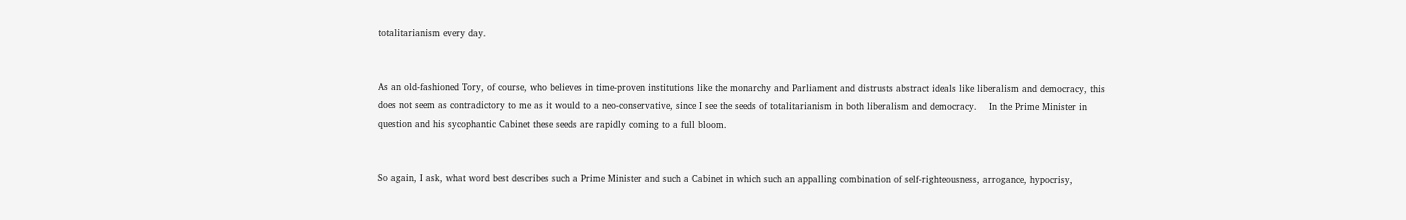totalitarianism every day.


As an old-fashioned Tory, of course, who believes in time-proven institutions like the monarchy and Parliament and distrusts abstract ideals like liberalism and democracy, this does not seem as contradictory to me as it would to a neo-conservative, since I see the seeds of totalitarianism in both liberalism and democracy.    In the Prime Minister in question and his sycophantic Cabinet these seeds are rapidly coming to a full bloom.


So again, I ask, what word best describes such a Prime Minister and such a Cabinet in which such an appalling combination of self-righteousness, arrogance, hypocrisy,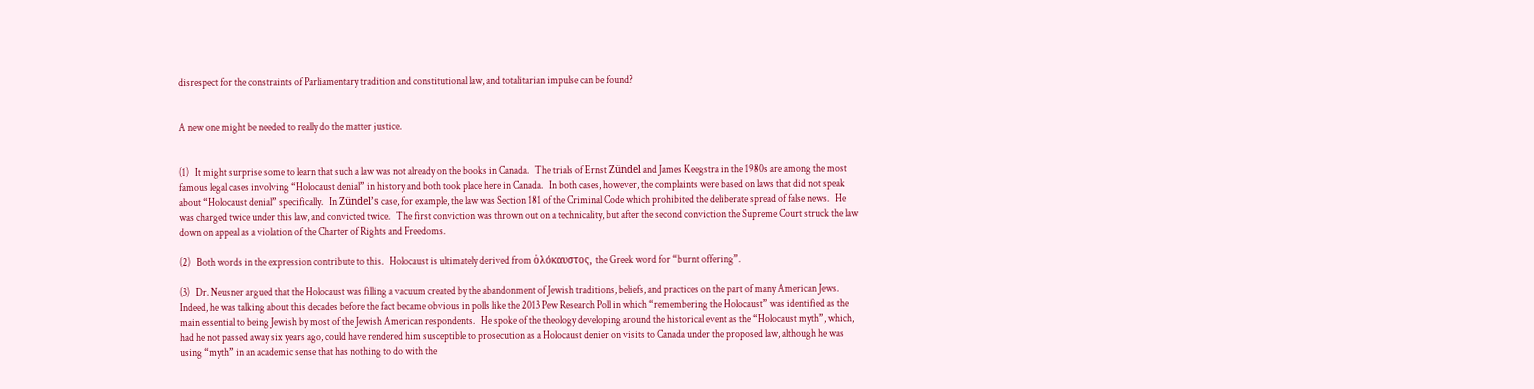disrespect for the constraints of Parliamentary tradition and constitutional law, and totalitarian impulse can be found?


A new one might be needed to really do the matter justice.


(1)   It might surprise some to learn that such a law was not already on the books in Canada.   The trials of Ernst Zündel and James Keegstra in the 1980s are among the most famous legal cases involving “Holocaust denial” in history and both took place here in Canada.   In both cases, however, the complaints were based on laws that did not speak about “Holocaust denial” specifically.   In Zündel’s case, for example, the law was Section 181 of the Criminal Code which prohibited the deliberate spread of false news.   He was charged twice under this law, and convicted twice.   The first conviction was thrown out on a technicality, but after the second conviction the Supreme Court struck the law down on appeal as a violation of the Charter of Rights and Freedoms.

(2)   Both words in the expression contribute to this.   Holocaust is ultimately derived from ὁλόκαυστος, the Greek word for “burnt offering”.

(3)   Dr. Neusner argued that the Holocaust was filling a vacuum created by the abandonment of Jewish traditions, beliefs, and practices on the part of many American Jews.    Indeed, he was talking about this decades before the fact became obvious in polls like the 2013 Pew Research Poll in which “remembering the Holocaust” was identified as the main essential to being Jewish by most of the Jewish American respondents.   He spoke of the theology developing around the historical event as the “Holocaust myth”, which, had he not passed away six years ago, could have rendered him susceptible to prosecution as a Holocaust denier on visits to Canada under the proposed law, although he was using “myth” in an academic sense that has nothing to do with the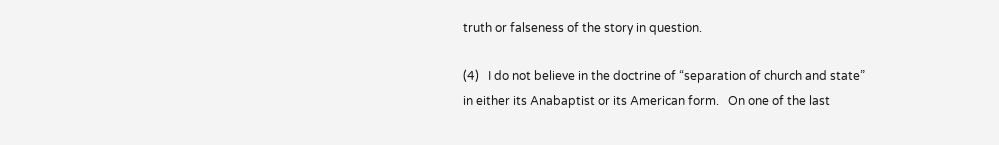truth or falseness of the story in question.

(4)   I do not believe in the doctrine of “separation of church and state” in either its Anabaptist or its American form.   On one of the last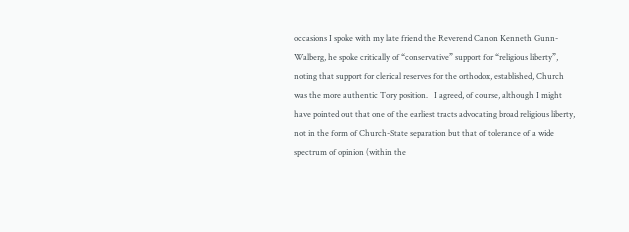occasions I spoke with my late friend the Reverend Canon Kenneth Gunn-Walberg, he spoke critically of “conservative” support for “religious liberty”, noting that support for clerical reserves for the orthodox, established, Church was the more authentic Tory position.   I agreed, of course, although I might have pointed out that one of the earliest tracts advocating broad religious liberty, not in the form of Church-State separation but that of tolerance of a wide spectrum of opinion (within the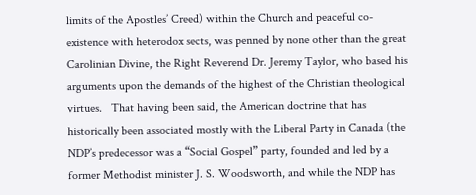limits of the Apostles’ Creed) within the Church and peaceful co-existence with heterodox sects, was penned by none other than the great Carolinian Divine, the Right Reverend Dr. Jeremy Taylor, who based his arguments upon the demands of the highest of the Christian theological virtues.   That having been said, the American doctrine that has historically been associated mostly with the Liberal Party in Canada (the NDP’s predecessor was a “Social Gospel” party, founded and led by a former Methodist minister J. S. Woodsworth, and while the NDP has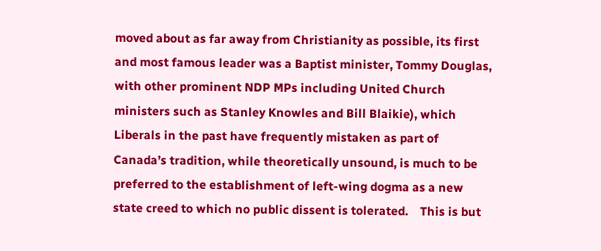moved about as far away from Christianity as possible, its first and most famous leader was a Baptist minister, Tommy Douglas, with other prominent NDP MPs including United Church ministers such as Stanley Knowles and Bill Blaikie), which Liberals in the past have frequently mistaken as part of Canada’s tradition, while theoretically unsound, is much to be preferred to the establishment of left-wing dogma as a new state creed to which no public dissent is tolerated.    This is but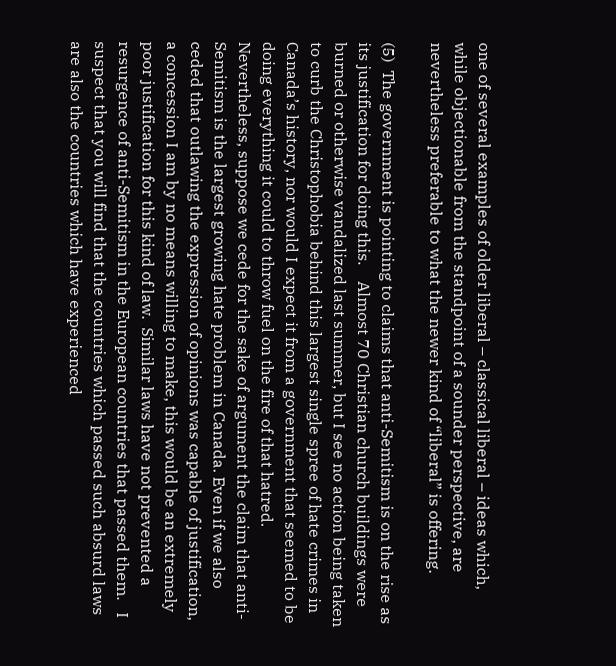one of several examples of older liberal – classical liberal – ideas which, while objectionable from the standpoint of a sounder perspective, are nevertheless preferable to what the newer kind of “liberal” is offering.

(5)  The government is pointing to claims that anti-Semitism is on the rise as its justification for doing this.    Almost 70 Christian church buildings were burned or otherwise vandalized last summer, but I see no action being taken to curb the Christophobia behind this largest single spree of hate crimes in Canada’s history, nor would I expect it from a government that seemed to be doing everything it could to throw fuel on the fire of that hatred.   Nevertheless, suppose we cede for the sake of argument the claim that anti-Semitism is the largest growing hate problem in Canada. Even if we also ceded that outlawing the expression of opinions was capable of justification, a concession I am by no means willing to make, this would be an extremely poor justification for this kind of law.  Similar laws have not prevented a resurgence of anti-Semitism in the European countries that passed them.   I suspect that you will find that the countries which passed such absurd laws are also the countries which have experienced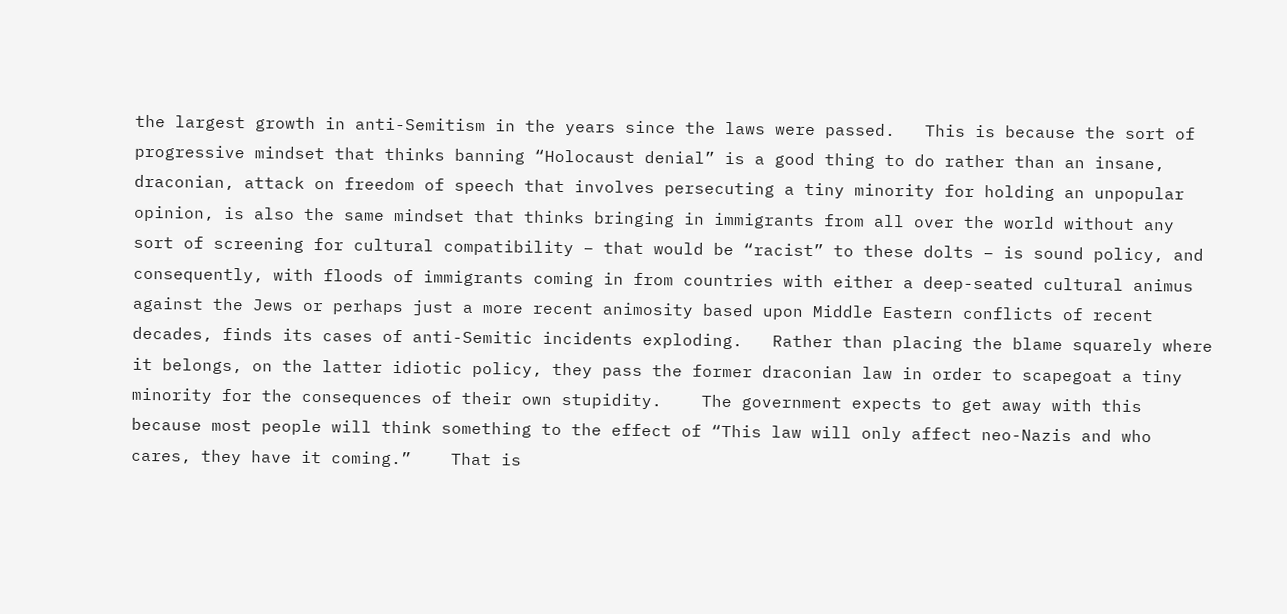the largest growth in anti-Semitism in the years since the laws were passed.   This is because the sort of progressive mindset that thinks banning “Holocaust denial” is a good thing to do rather than an insane, draconian, attack on freedom of speech that involves persecuting a tiny minority for holding an unpopular opinion, is also the same mindset that thinks bringing in immigrants from all over the world without any sort of screening for cultural compatibility – that would be “racist” to these dolts – is sound policy, and consequently, with floods of immigrants coming in from countries with either a deep-seated cultural animus against the Jews or perhaps just a more recent animosity based upon Middle Eastern conflicts of recent decades, finds its cases of anti-Semitic incidents exploding.   Rather than placing the blame squarely where it belongs, on the latter idiotic policy, they pass the former draconian law in order to scapegoat a tiny minority for the consequences of their own stupidity.    The government expects to get away with this because most people will think something to the effect of “This law will only affect neo-Nazis and who cares, they have it coming.”    That is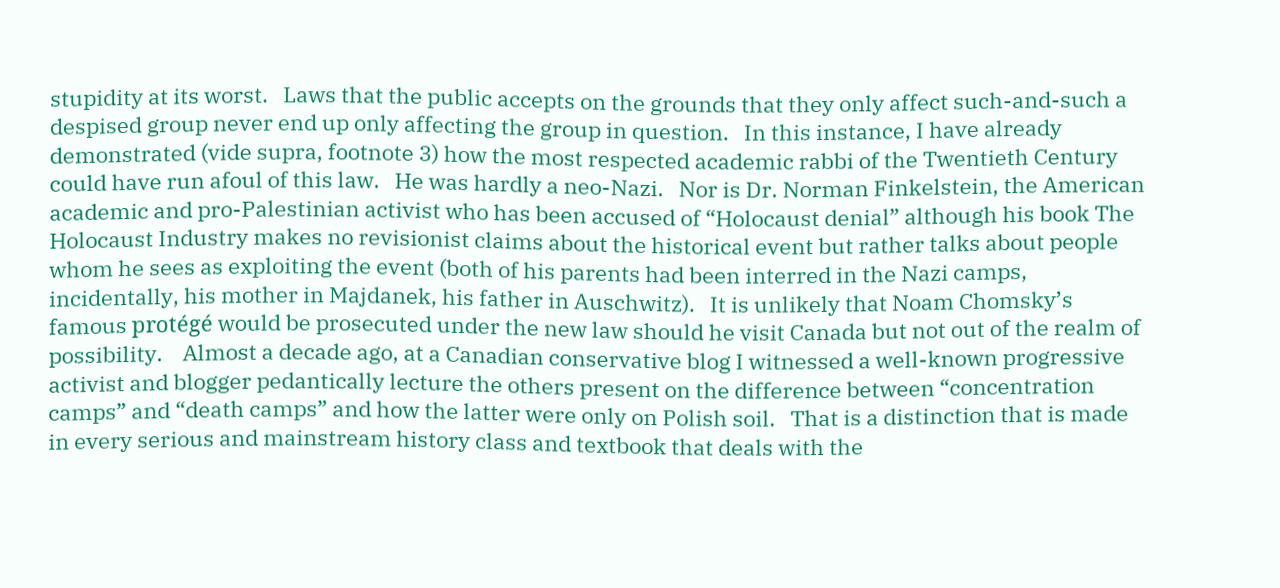stupidity at its worst.   Laws that the public accepts on the grounds that they only affect such-and-such a despised group never end up only affecting the group in question.   In this instance, I have already demonstrated (vide supra, footnote 3) how the most respected academic rabbi of the Twentieth Century could have run afoul of this law.   He was hardly a neo-Nazi.   Nor is Dr. Norman Finkelstein, the American academic and pro-Palestinian activist who has been accused of “Holocaust denial” although his book The Holocaust Industry makes no revisionist claims about the historical event but rather talks about people whom he sees as exploiting the event (both of his parents had been interred in the Nazi camps, incidentally, his mother in Majdanek, his father in Auschwitz).   It is unlikely that Noam Chomsky’s famous protégé would be prosecuted under the new law should he visit Canada but not out of the realm of possibility.    Almost a decade ago, at a Canadian conservative blog I witnessed a well-known progressive activist and blogger pedantically lecture the others present on the difference between “concentration camps” and “death camps” and how the latter were only on Polish soil.   That is a distinction that is made in every serious and mainstream history class and textbook that deals with the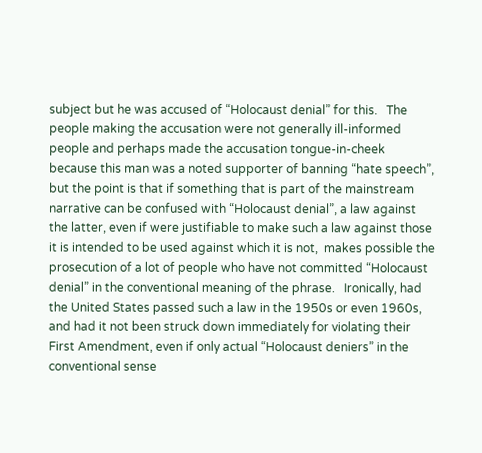subject but he was accused of “Holocaust denial” for this.   The people making the accusation were not generally ill-informed people and perhaps made the accusation tongue-in-cheek because this man was a noted supporter of banning “hate speech”, but the point is that if something that is part of the mainstream narrative can be confused with “Holocaust denial”, a law against the latter, even if were justifiable to make such a law against those it is intended to be used against which it is not,  makes possible the prosecution of a lot of people who have not committed “Holocaust denial” in the conventional meaning of the phrase.   Ironically, had the United States passed such a law in the 1950s or even 1960s, and had it not been struck down immediately for violating their First Amendment, even if only actual “Holocaust deniers” in the conventional sense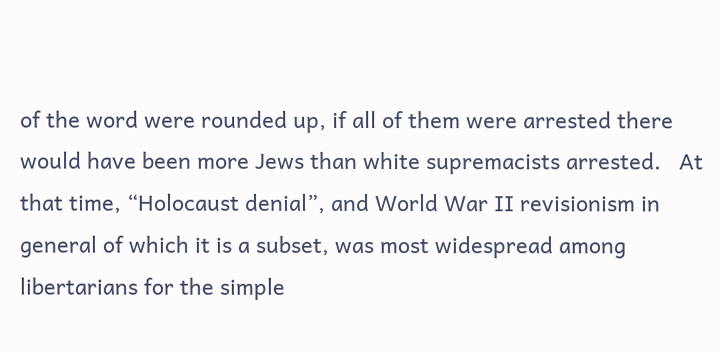of the word were rounded up, if all of them were arrested there would have been more Jews than white supremacists arrested.   At that time, “Holocaust denial”, and World War II revisionism in general of which it is a subset, was most widespread among libertarians for the simple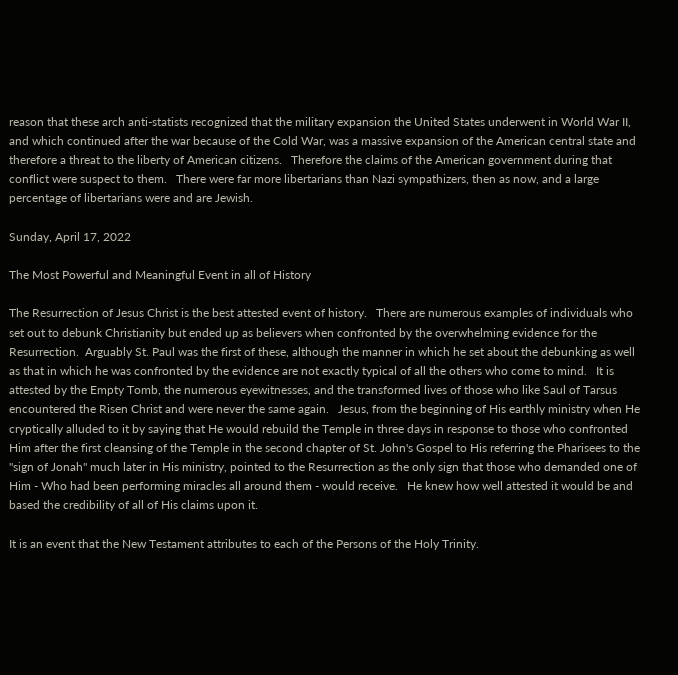reason that these arch anti-statists recognized that the military expansion the United States underwent in World War II, and which continued after the war because of the Cold War, was a massive expansion of the American central state and therefore a threat to the liberty of American citizens.   Therefore the claims of the American government during that conflict were suspect to them.   There were far more libertarians than Nazi sympathizers, then as now, and a large percentage of libertarians were and are Jewish.

Sunday, April 17, 2022

The Most Powerful and Meaningful Event in all of History

The Resurrection of Jesus Christ is the best attested event of history.   There are numerous examples of individuals who set out to debunk Christianity but ended up as believers when confronted by the overwhelming evidence for the Resurrection.  Arguably St. Paul was the first of these, although the manner in which he set about the debunking as well as that in which he was confronted by the evidence are not exactly typical of all the others who come to mind.   It is attested by the Empty Tomb, the numerous eyewitnesses, and the transformed lives of those who like Saul of Tarsus encountered the Risen Christ and were never the same again.   Jesus, from the beginning of His earthly ministry when He cryptically alluded to it by saying that He would rebuild the Temple in three days in response to those who confronted Him after the first cleansing of the Temple in the second chapter of St. John's Gospel to His referring the Pharisees to the "sign of Jonah" much later in His ministry, pointed to the Resurrection as the only sign that those who demanded one of Him - Who had been performing miracles all around them - would receive.   He knew how well attested it would be and based the credibility of all of His claims upon it.

It is an event that the New Testament attributes to each of the Persons of the Holy Trinity.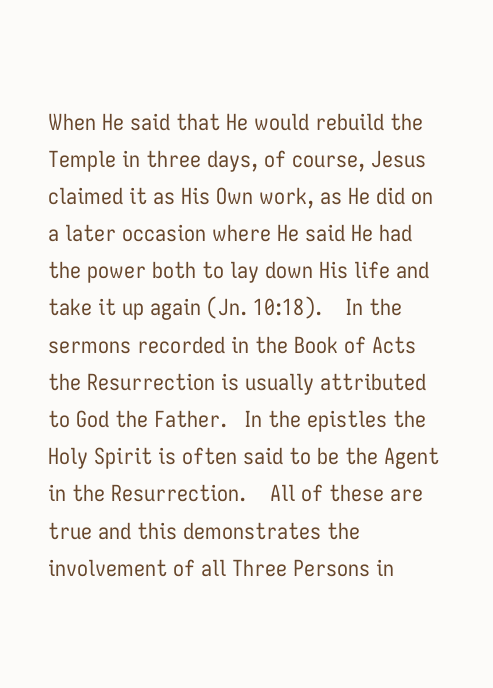When He said that He would rebuild the Temple in three days, of course, Jesus claimed it as His Own work, as He did on a later occasion where He said He had the power both to lay down His life and take it up again (Jn. 10:18).    In the sermons recorded in the Book of Acts the Resurrection is usually attributed to God the Father.   In the epistles the Holy Spirit is often said to be the Agent in the Resurrection.    All of these are true and this demonstrates the involvement of all Three Persons in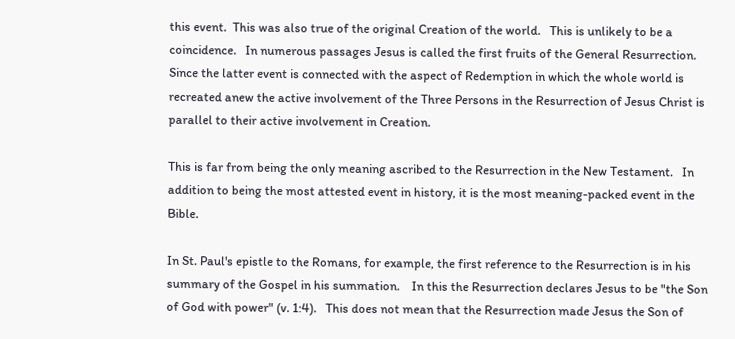this event.  This was also true of the original Creation of the world.   This is unlikely to be a coincidence.   In numerous passages Jesus is called the first fruits of the General Resurrection.   Since the latter event is connected with the aspect of Redemption in which the whole world is recreated anew the active involvement of the Three Persons in the Resurrection of Jesus Christ is parallel to their active involvement in Creation.

This is far from being the only meaning ascribed to the Resurrection in the New Testament.   In addition to being the most attested event in history, it is the most meaning-packed event in the Bible.

In St. Paul's epistle to the Romans, for example, the first reference to the Resurrection is in his summary of the Gospel in his summation.    In this the Resurrection declares Jesus to be "the Son of God with power" (v. 1:4).   This does not mean that the Resurrection made Jesus the Son of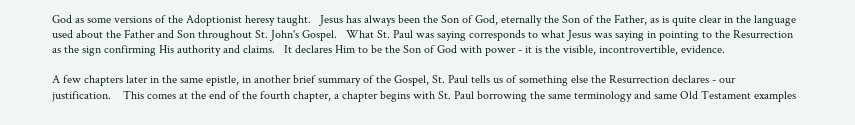God as some versions of the Adoptionist heresy taught.   Jesus has always been the Son of God, eternally the Son of the Father, as is quite clear in the language used about the Father and Son throughout St. John's Gospel.   What St. Paul was saying corresponds to what Jesus was saying in pointing to the Resurrection as the sign confirming His authority and claims.   It declares Him to be the Son of God with power - it is the visible, incontrovertible, evidence.

A few chapters later in the same epistle, in another brief summary of the Gospel, St. Paul tells us of something else the Resurrection declares - our justification.    This comes at the end of the fourth chapter, a chapter begins with St. Paul borrowing the same terminology and same Old Testament examples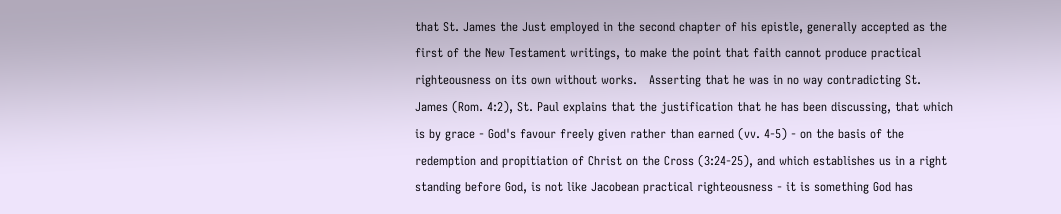that St. James the Just employed in the second chapter of his epistle, generally accepted as the first of the New Testament writings, to make the point that faith cannot produce practical righteousness on its own without works.   Asserting that he was in no way contradicting St. James (Rom. 4:2), St. Paul explains that the justification that he has been discussing, that which is by grace - God's favour freely given rather than earned (vv. 4-5) - on the basis of the redemption and propitiation of Christ on the Cross (3:24-25), and which establishes us in a right standing before God, is not like Jacobean practical righteousness - it is something God has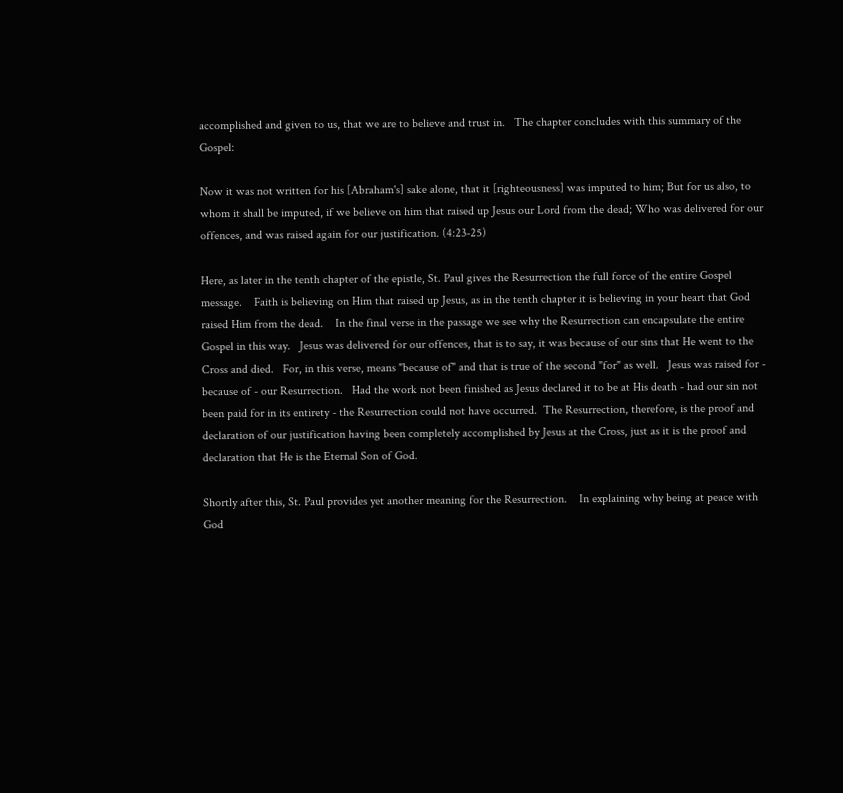accomplished and given to us, that we are to believe and trust in.   The chapter concludes with this summary of the Gospel:

Now it was not written for his [Abraham's] sake alone, that it [righteousness] was imputed to him; But for us also, to whom it shall be imputed, if we believe on him that raised up Jesus our Lord from the dead; Who was delivered for our offences, and was raised again for our justification. (4:23-25)

Here, as later in the tenth chapter of the epistle, St. Paul gives the Resurrection the full force of the entire Gospel message.    Faith is believing on Him that raised up Jesus, as in the tenth chapter it is believing in your heart that God raised Him from the dead.    In the final verse in the passage we see why the Resurrection can encapsulate the entire Gospel in this way.   Jesus was delivered for our offences, that is to say, it was because of our sins that He went to the Cross and died.   For, in this verse, means "because of" and that is true of the second "for" as well.   Jesus was raised for - because of - our Resurrection.   Had the work not been finished as Jesus declared it to be at His death - had our sin not been paid for in its entirety - the Resurrection could not have occurred.  The Resurrection, therefore, is the proof and declaration of our justification having been completely accomplished by Jesus at the Cross, just as it is the proof and declaration that He is the Eternal Son of God.

Shortly after this, St. Paul provides yet another meaning for the Resurrection.    In explaining why being at peace with God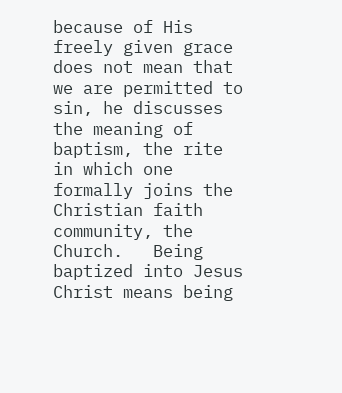because of His freely given grace does not mean that we are permitted to sin, he discusses the meaning of baptism, the rite in which one formally joins the Christian faith community, the Church.   Being baptized into Jesus Christ means being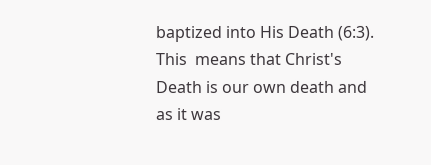baptized into His Death (6:3).   This  means that Christ's Death is our own death and as it was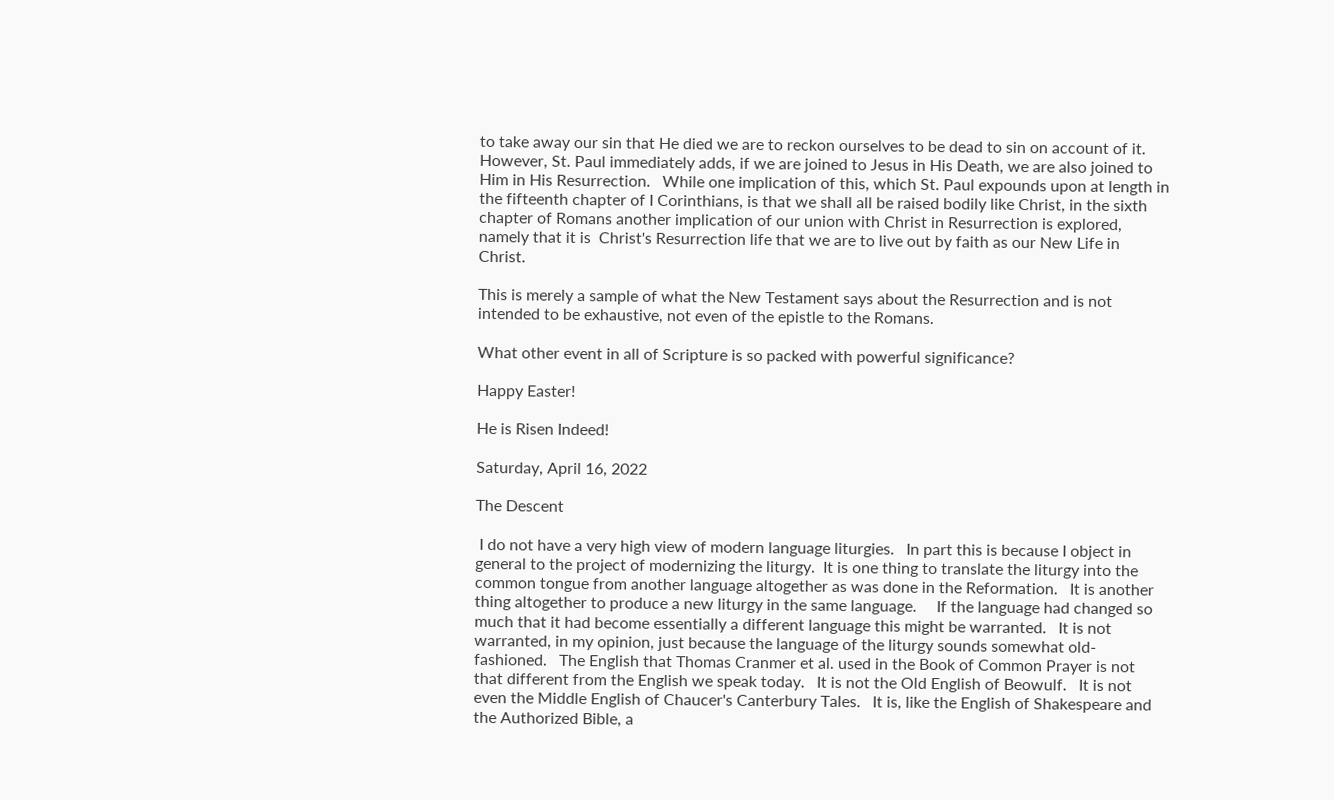to take away our sin that He died we are to reckon ourselves to be dead to sin on account of it.   However, St. Paul immediately adds, if we are joined to Jesus in His Death, we are also joined to Him in His Resurrection.   While one implication of this, which St. Paul expounds upon at length in the fifteenth chapter of I Corinthians, is that we shall all be raised bodily like Christ, in the sixth chapter of Romans another implication of our union with Christ in Resurrection is explored, namely that it is  Christ's Resurrection life that we are to live out by faith as our New Life in Christ.

This is merely a sample of what the New Testament says about the Resurrection and is not intended to be exhaustive, not even of the epistle to the Romans.

What other event in all of Scripture is so packed with powerful significance?

Happy Easter!

He is Risen Indeed!

Saturday, April 16, 2022

The Descent

 I do not have a very high view of modern language liturgies.   In part this is because I object in general to the project of modernizing the liturgy.  It is one thing to translate the liturgy into the common tongue from another language altogether as was done in the Reformation.   It is another thing altogether to produce a new liturgy in the same language.     If the language had changed so much that it had become essentially a different language this might be warranted.   It is not warranted, in my opinion, just because the language of the liturgy sounds somewhat old-fashioned.   The English that Thomas Cranmer et al. used in the Book of Common Prayer is not that different from the English we speak today.   It is not the Old English of Beowulf.   It is not even the Middle English of Chaucer's Canterbury Tales.   It is, like the English of Shakespeare and the Authorized Bible, a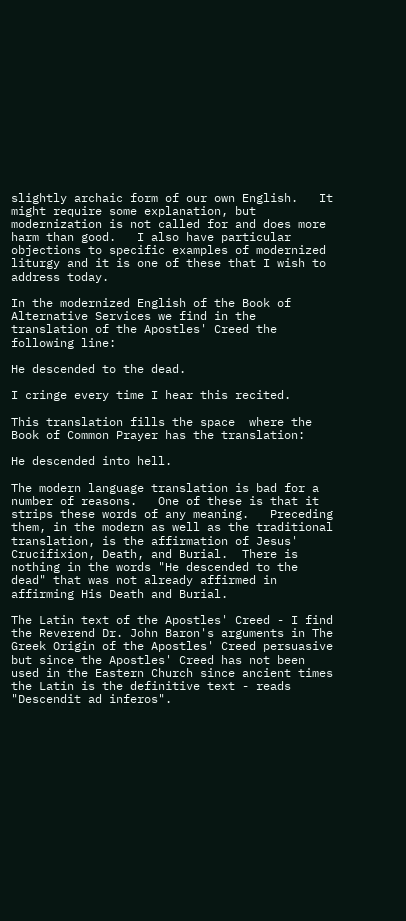slightly archaic form of our own English.   It might require some explanation, but modernization is not called for and does more harm than good.   I also have particular objections to specific examples of modernized liturgy and it is one of these that I wish to address today.

In the modernized English of the Book of Alternative Services we find in the translation of the Apostles' Creed the following line:

He descended to the dead.

I cringe every time I hear this recited.

This translation fills the space  where the Book of Common Prayer has the translation:

He descended into hell.

The modern language translation is bad for a number of reasons.   One of these is that it strips these words of any meaning.   Preceding them, in the modern as well as the traditional translation, is the affirmation of Jesus' Crucifixion, Death, and Burial.  There is nothing in the words "He descended to the dead" that was not already affirmed in affirming His Death and Burial.

The Latin text of the Apostles' Creed - I find the Reverend Dr. John Baron's arguments in The Greek Origin of the Apostles' Creed persuasive but since the Apostles' Creed has not been used in the Eastern Church since ancient times the Latin is the definitive text - reads "Descendit ad inferos".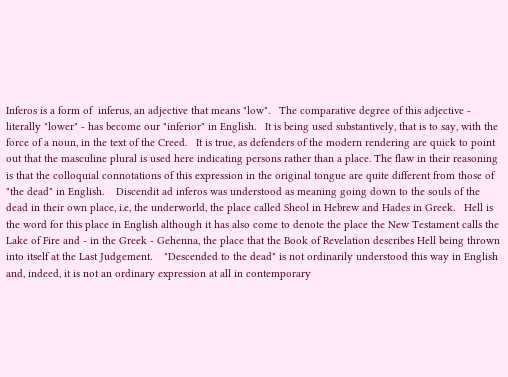Inferos is a form of  inferus, an adjective that means "low".   The comparative degree of this adjective - literally "lower" - has become our "inferior" in English.   It is being used substantively, that is to say, with the force of a noun, in the text of the Creed.   It is true, as defenders of the modern rendering are quick to point out that the masculine plural is used here indicating persons rather than a place. The flaw in their reasoning is that the colloquial connotations of this expression in the original tongue are quite different from those of "the dead" in English.    Discendit ad inferos was understood as meaning going down to the souls of the dead in their own place, i.e, the underworld, the place called Sheol in Hebrew and Hades in Greek.   Hell is the word for this place in English although it has also come to denote the place the New Testament calls the Lake of Fire and - in the Greek - Gehenna, the place that the Book of Revelation describes Hell being thrown into itself at the Last Judgement.    "Descended to the dead" is not ordinarily understood this way in English and, indeed, it is not an ordinary expression at all in contemporary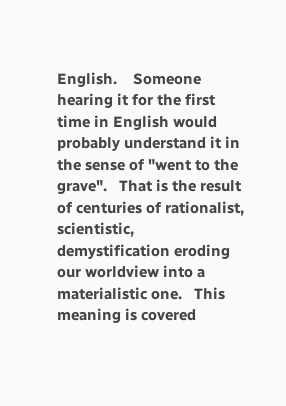English.    Someone hearing it for the first time in English would probably understand it in the sense of "went to the grave".   That is the result of centuries of rationalist, scientistic, demystification eroding our worldview into a materialistic one.   This meaning is covered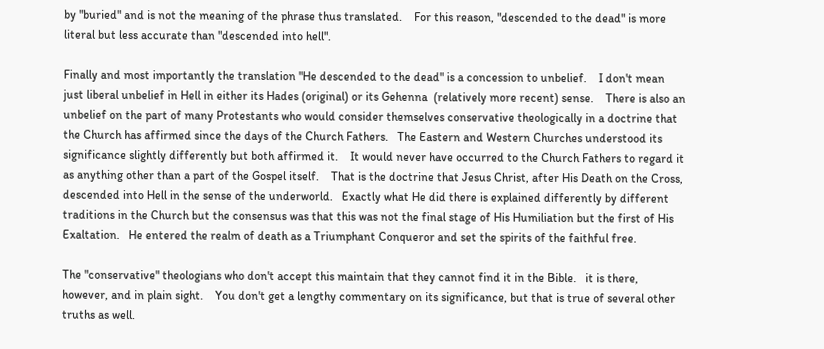by "buried" and is not the meaning of the phrase thus translated.    For this reason, "descended to the dead" is more literal but less accurate than "descended into hell".

Finally and most importantly the translation "He descended to the dead" is a concession to unbelief.    I don't mean just liberal unbelief in Hell in either its Hades (original) or its Gehenna  (relatively more recent) sense.    There is also an unbelief on the part of many Protestants who would consider themselves conservative theologically in a doctrine that the Church has affirmed since the days of the Church Fathers.   The Eastern and Western Churches understood its significance slightly differently but both affirmed it.    It would never have occurred to the Church Fathers to regard it as anything other than a part of the Gospel itself.    That is the doctrine that Jesus Christ, after His Death on the Cross, descended into Hell in the sense of the underworld.   Exactly what He did there is explained differently by different traditions in the Church but the consensus was that this was not the final stage of His Humiliation but the first of His Exaltation.   He entered the realm of death as a Triumphant Conqueror and set the spirits of the faithful free.

The "conservative" theologians who don't accept this maintain that they cannot find it in the Bible.   it is there, however, and in plain sight.    You don't get a lengthy commentary on its significance, but that is true of several other truths as well.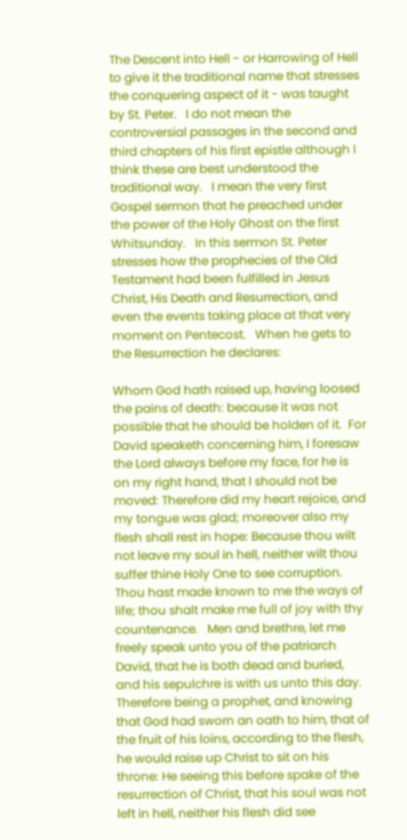The Descent into Hell - or Harrowing of Hell to give it the traditional name that stresses the conquering aspect of it - was taught by St. Peter.   I do not mean the controversial passages in the second and third chapters of his first epistle although I think these are best understood the traditional way.   I mean the very first Gospel sermon that he preached under the power of the Holy Ghost on the first Whitsunday.   In this sermon St. Peter stresses how the prophecies of the Old Testament had been fulfilled in Jesus Christ, His Death and Resurrection, and even the events taking place at that very moment on Pentecost.   When he gets to the Resurrection he declares:

Whom God hath raised up, having loosed the pains of death: because it was not possible that he should be holden of it.  For David speaketh concerning him, I foresaw the Lord always before my face, for he is on my right hand, that I should not be moved: Therefore did my heart rejoice, and my tongue was glad; moreover also my flesh shall rest in hope: Because thou wilt not leave my soul in hell, neither wilt thou suffer thine Holy One to see corruption.   Thou hast made known to me the ways of life; thou shalt make me full of joy with thy countenance.   Men and brethre, let me freely speak unto you of the patriarch David, that he is both dead and buried, and his sepulchre is with us unto this day.   Therefore being a prophet, and knowing that God had sworn an oath to him, that of the fruit of his loins, according to the flesh, he would raise up Christ to sit on his throne: He seeing this before spake of the resurrection of Christ, that his soul was not left in hell, neither his flesh did see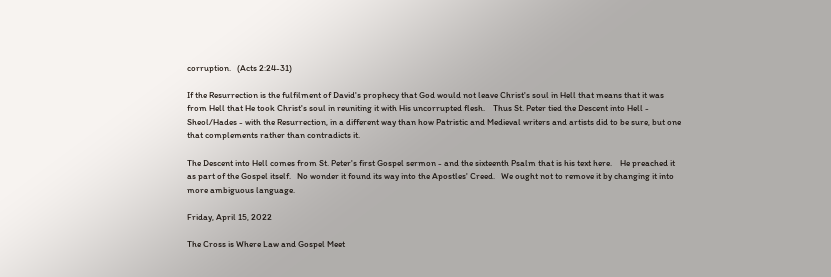corruption.   (Acts 2:24-31)

If the Resurrection is the fulfilment of David's prophecy that God would not leave Christ's soul in Hell that means that it was from Hell that He took Christ's soul in reuniting it with His uncorrupted flesh.    Thus St. Peter tied the Descent into Hell - Sheol/Hades - with the Resurrection, in a different way than how Patristic and Medieval writers and artists did to be sure, but one that complements rather than contradicts it.

The Descent into Hell comes from St. Peter's first Gospel sermon - and the sixteenth Psalm that is his text here.    He preached it as part of the Gospel itself.   No wonder it found its way into the Apostles' Creed.   We ought not to remove it by changing it into more ambiguous language.

Friday, April 15, 2022

The Cross is Where Law and Gospel Meet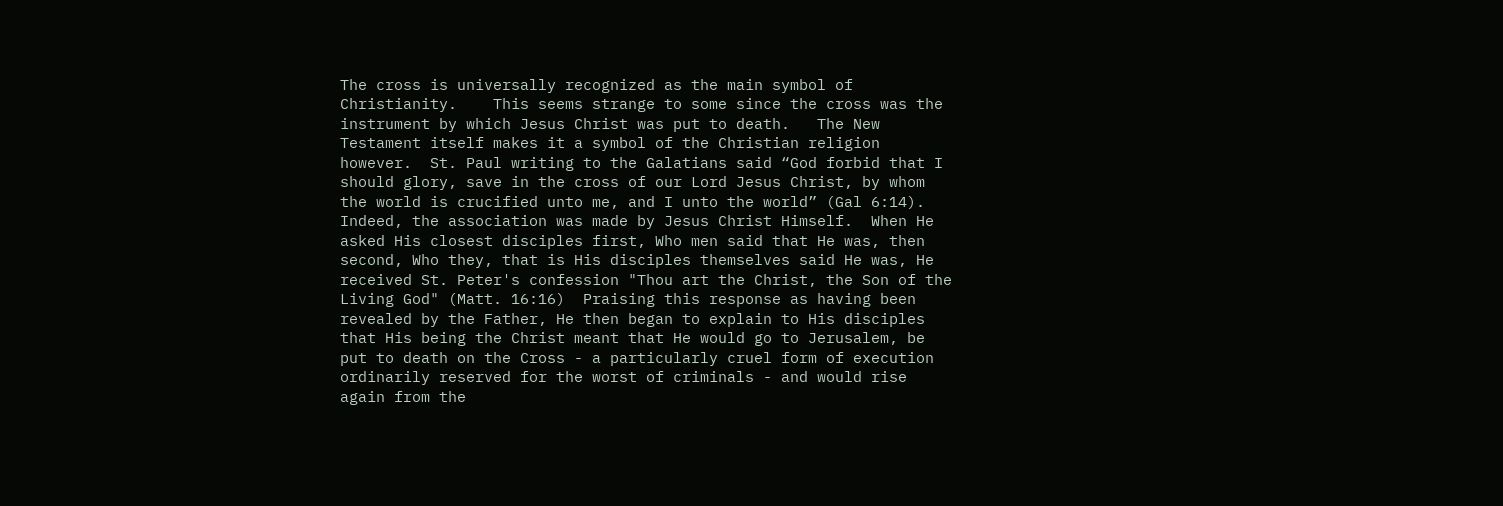The cross is universally recognized as the main symbol of Christianity.    This seems strange to some since the cross was the instrument by which Jesus Christ was put to death.   The New Testament itself makes it a symbol of the Christian religion however.  St. Paul writing to the Galatians said “God forbid that I should glory, save in the cross of our Lord Jesus Christ, by whom the world is crucified unto me, and I unto the world” (Gal 6:14).   Indeed, the association was made by Jesus Christ Himself.  When He asked His closest disciples first, Who men said that He was, then second, Who they, that is His disciples themselves said He was, He received St. Peter's confession "Thou art the Christ, the Son of the Living God" (Matt. 16:16)  Praising this response as having been revealed by the Father, He then began to explain to His disciples that His being the Christ meant that He would go to Jerusalem, be put to death on the Cross - a particularly cruel form of execution ordinarily reserved for the worst of criminals - and would rise again from the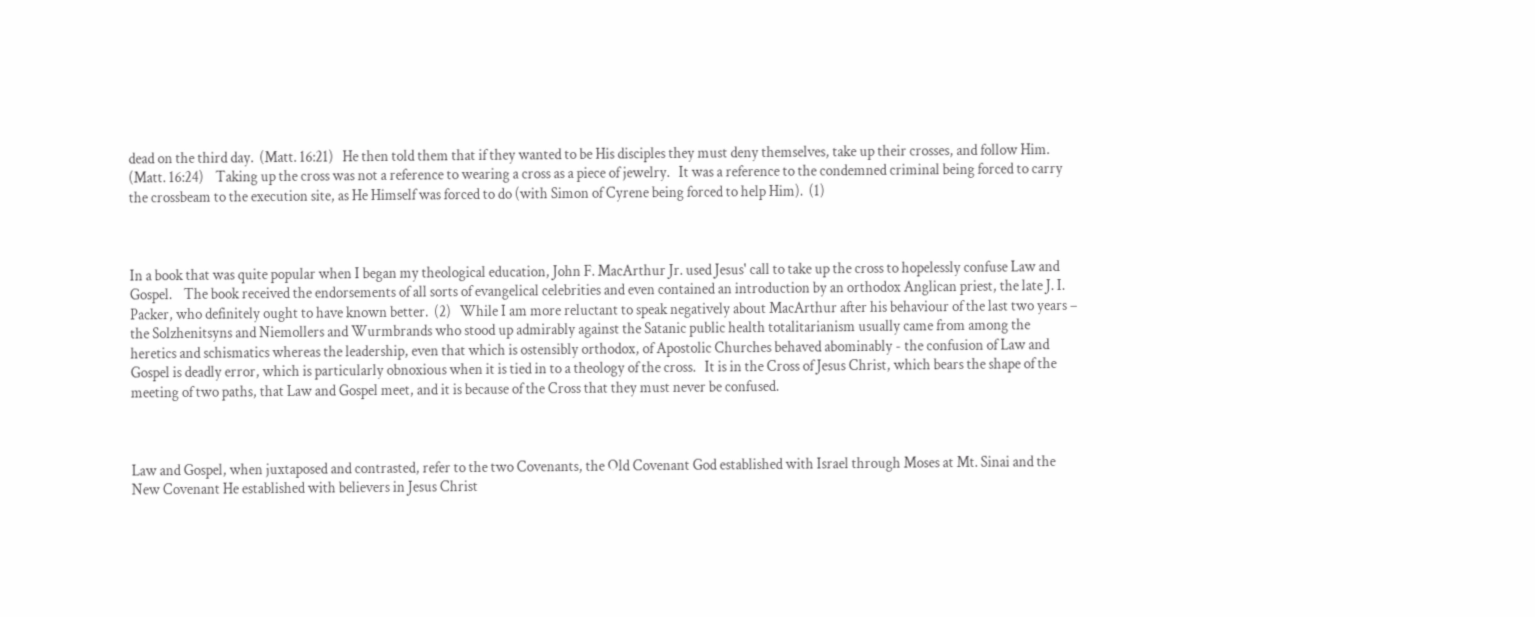dead on the third day.  (Matt. 16:21)   He then told them that if they wanted to be His disciples they must deny themselves, take up their crosses, and follow Him.  (Matt. 16:24)    Taking up the cross was not a reference to wearing a cross as a piece of jewelry.   It was a reference to the condemned criminal being forced to carry the crossbeam to the execution site, as He Himself was forced to do (with Simon of Cyrene being forced to help Him).  (1)



In a book that was quite popular when I began my theological education, John F. MacArthur Jr. used Jesus' call to take up the cross to hopelessly confuse Law and Gospel.    The book received the endorsements of all sorts of evangelical celebrities and even contained an introduction by an orthodox Anglican priest, the late J. I. Packer, who definitely ought to have known better.  (2)   While I am more reluctant to speak negatively about MacArthur after his behaviour of the last two years – the Solzhenitsyns and Niemollers and Wurmbrands who stood up admirably against the Satanic public health totalitarianism usually came from among the heretics and schismatics whereas the leadership, even that which is ostensibly orthodox, of Apostolic Churches behaved abominably - the confusion of Law and Gospel is deadly error, which is particularly obnoxious when it is tied in to a theology of the cross.   It is in the Cross of Jesus Christ, which bears the shape of the meeting of two paths, that Law and Gospel meet, and it is because of the Cross that they must never be confused.



Law and Gospel, when juxtaposed and contrasted, refer to the two Covenants, the Old Covenant God established with Israel through Moses at Mt. Sinai and the New Covenant He established with believers in Jesus Christ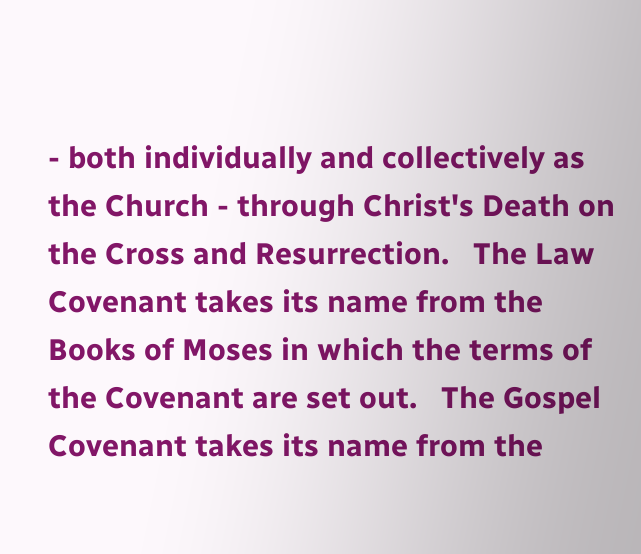- both individually and collectively as the Church - through Christ's Death on the Cross and Resurrection.   The Law Covenant takes its name from the Books of Moses in which the terms of the Covenant are set out.   The Gospel Covenant takes its name from the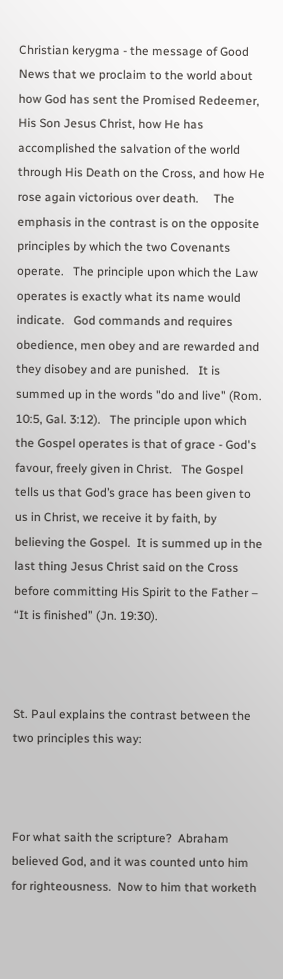Christian kerygma - the message of Good News that we proclaim to the world about how God has sent the Promised Redeemer, His Son Jesus Christ, how He has accomplished the salvation of the world through His Death on the Cross, and how He rose again victorious over death.     The emphasis in the contrast is on the opposite principles by which the two Covenants operate.   The principle upon which the Law operates is exactly what its name would indicate.   God commands and requires obedience, men obey and are rewarded and they disobey and are punished.   It is summed up in the words "do and live" (Rom. 10:5, Gal. 3:12).   The principle upon which the Gospel operates is that of grace - God's favour, freely given in Christ.   The Gospel tells us that God’s grace has been given to us in Christ, we receive it by faith, by believing the Gospel.  It is summed up in the last thing Jesus Christ said on the Cross before committing His Spirit to the Father – “It is finished” (Jn. 19:30).



St. Paul explains the contrast between the two principles this way:



For what saith the scripture?  Abraham believed God, and it was counted unto him for righteousness.  Now to him that worketh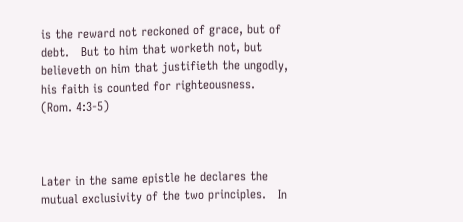is the reward not reckoned of grace, but of debt.   But to him that worketh not, but believeth on him that justifieth the ungodly, his faith is counted for righteousness.  (Rom. 4:3-5)



Later in the same epistle he declares the mutual exclusivity of the two principles.   In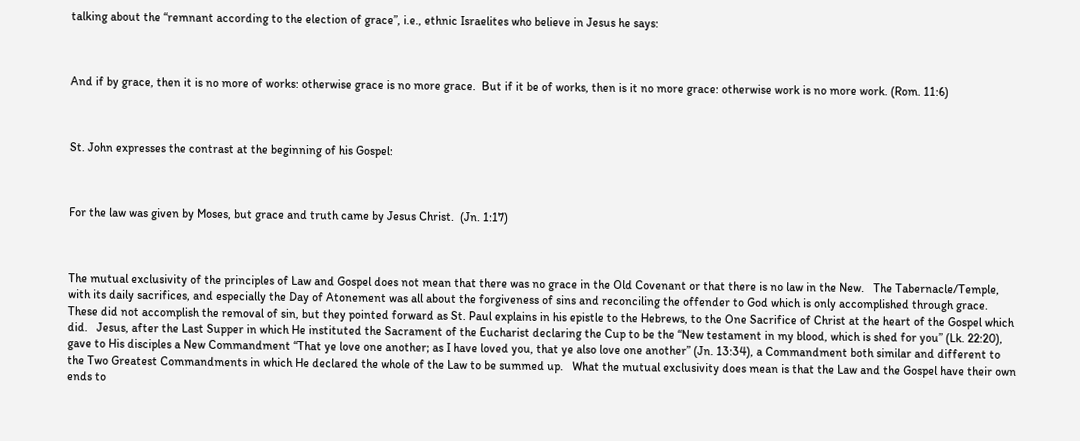talking about the “remnant according to the election of grace”, i.e., ethnic Israelites who believe in Jesus he says:



And if by grace, then it is no more of works: otherwise grace is no more grace.  But if it be of works, then is it no more grace: otherwise work is no more work. (Rom. 11:6)



St. John expresses the contrast at the beginning of his Gospel:



For the law was given by Moses, but grace and truth came by Jesus Christ.  (Jn. 1:17)



The mutual exclusivity of the principles of Law and Gospel does not mean that there was no grace in the Old Covenant or that there is no law in the New.   The Tabernacle/Temple, with its daily sacrifices, and especially the Day of Atonement was all about the forgiveness of sins and reconciling the offender to God which is only accomplished through grace.   These did not accomplish the removal of sin, but they pointed forward as St. Paul explains in his epistle to the Hebrews, to the One Sacrifice of Christ at the heart of the Gospel which did.   Jesus, after the Last Supper in which He instituted the Sacrament of the Eucharist declaring the Cup to be the “New testament in my blood, which is shed for you” (Lk. 22:20), gave to His disciples a New Commandment “That ye love one another; as I have loved you, that ye also love one another” (Jn. 13:34), a Commandment both similar and different to the Two Greatest Commandments in which He declared the whole of the Law to be summed up.   What the mutual exclusivity does mean is that the Law and the Gospel have their own ends to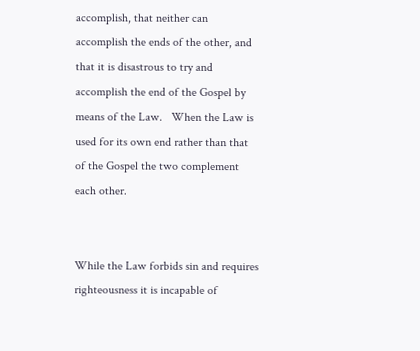accomplish, that neither can accomplish the ends of the other, and that it is disastrous to try and accomplish the end of the Gospel by means of the Law.   When the Law is used for its own end rather than that of the Gospel the two complement each other.


While the Law forbids sin and requires righteousness it is incapable of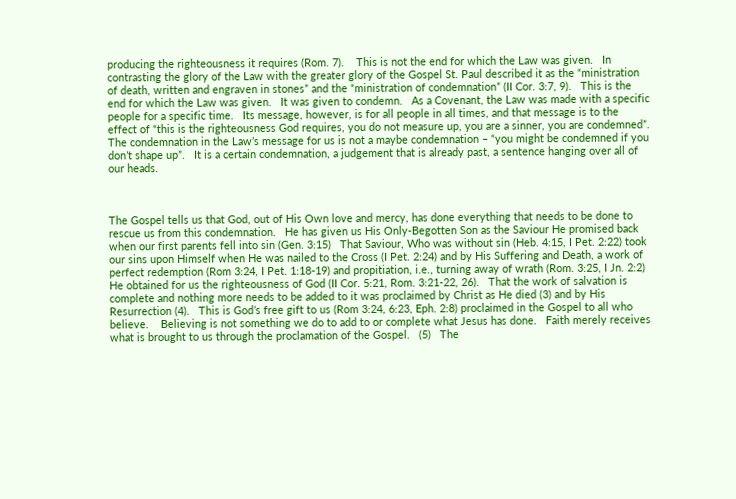producing the righteousness it requires (Rom. 7).    This is not the end for which the Law was given.   In contrasting the glory of the Law with the greater glory of the Gospel St. Paul described it as the “ministration of death, written and engraven in stones” and the “ministration of condemnation” (II Cor. 3:7, 9).   This is the end for which the Law was given.   It was given to condemn.   As a Covenant, the Law was made with a specific people for a specific time.   Its message, however, is for all people in all times, and that message is to the effect of “this is the righteousness God requires, you do not measure up, you are a sinner, you are condemned”.   The condemnation in the Law’s message for us is not a maybe condemnation – “you might be condemned if you don’t shape up”.   It is a certain condemnation, a judgement that is already past, a sentence hanging over all of our heads.



The Gospel tells us that God, out of His Own love and mercy, has done everything that needs to be done to rescue us from this condemnation.   He has given us His Only-Begotten Son as the Saviour He promised back when our first parents fell into sin (Gen. 3:15)   That Saviour, Who was without sin (Heb. 4:15, I Pet. 2:22) took our sins upon Himself when He was nailed to the Cross (I Pet. 2:24) and by His Suffering and Death, a work of perfect redemption (Rom 3:24, I Pet. 1:18-19) and propitiation, i.e., turning away of wrath (Rom. 3:25, I Jn. 2:2) He obtained for us the righteousness of God (II Cor. 5:21, Rom. 3:21-22, 26).   That the work of salvation is complete and nothing more needs to be added to it was proclaimed by Christ as He died (3) and by His Resurrection (4).   This is God’s free gift to us (Rom 3:24, 6:23, Eph. 2:8) proclaimed in the Gospel to all who believe.    Believing is not something we do to add to or complete what Jesus has done.   Faith merely receives what is brought to us through the proclamation of the Gospel.   (5)   The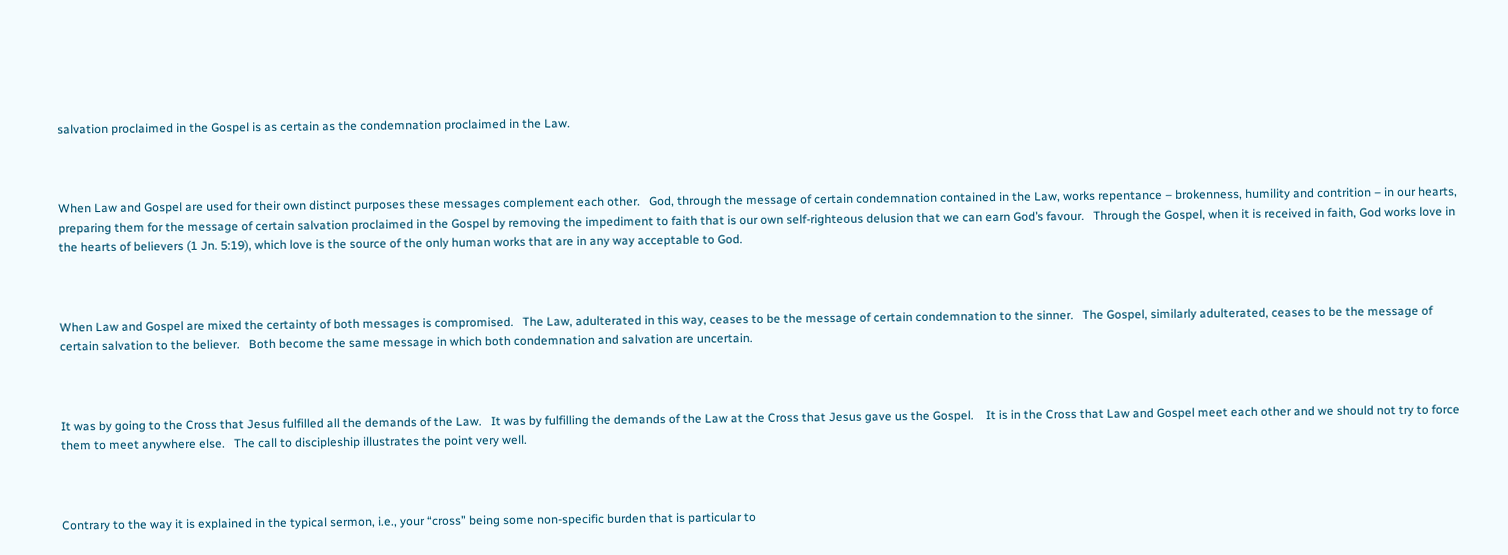salvation proclaimed in the Gospel is as certain as the condemnation proclaimed in the Law.



When Law and Gospel are used for their own distinct purposes these messages complement each other.   God, through the message of certain condemnation contained in the Law, works repentance – brokenness, humility and contrition – in our hearts, preparing them for the message of certain salvation proclaimed in the Gospel by removing the impediment to faith that is our own self-righteous delusion that we can earn God’s favour.   Through the Gospel, when it is received in faith, God works love in the hearts of believers (1 Jn. 5:19), which love is the source of the only human works that are in any way acceptable to God.



When Law and Gospel are mixed the certainty of both messages is compromised.   The Law, adulterated in this way, ceases to be the message of certain condemnation to the sinner.   The Gospel, similarly adulterated, ceases to be the message of certain salvation to the believer.   Both become the same message in which both condemnation and salvation are uncertain.



It was by going to the Cross that Jesus fulfilled all the demands of the Law.   It was by fulfilling the demands of the Law at the Cross that Jesus gave us the Gospel.    It is in the Cross that Law and Gospel meet each other and we should not try to force them to meet anywhere else.   The call to discipleship illustrates the point very well.



Contrary to the way it is explained in the typical sermon, i.e., your “cross” being some non-specific burden that is particular to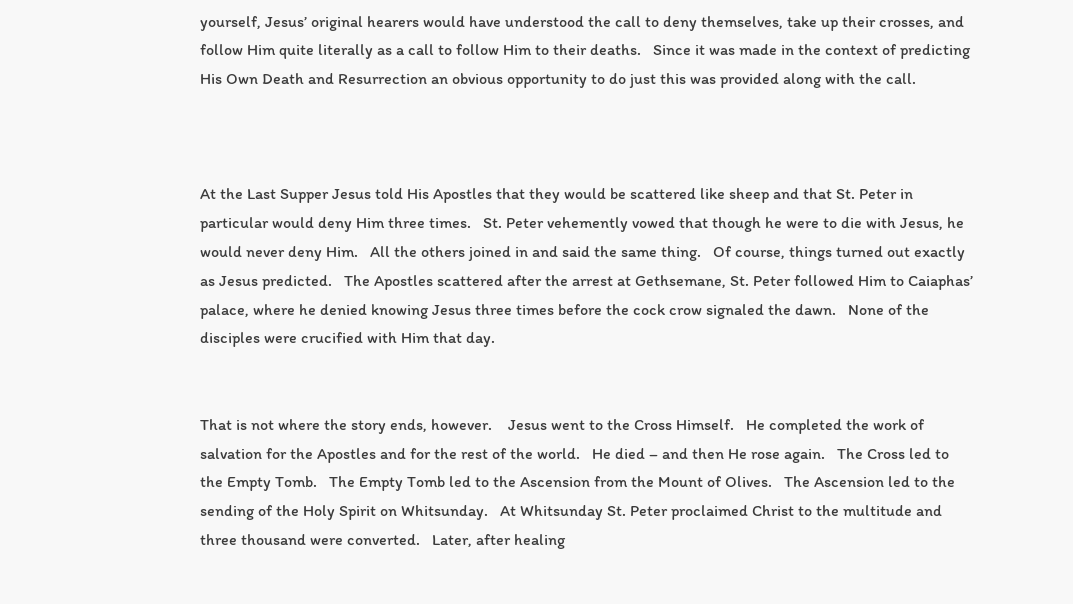yourself, Jesus’ original hearers would have understood the call to deny themselves, take up their crosses, and follow Him quite literally as a call to follow Him to their deaths.   Since it was made in the context of predicting His Own Death and Resurrection an obvious opportunity to do just this was provided along with the call.



At the Last Supper Jesus told His Apostles that they would be scattered like sheep and that St. Peter in particular would deny Him three times.   St. Peter vehemently vowed that though he were to die with Jesus, he would never deny Him.   All the others joined in and said the same thing.   Of course, things turned out exactly as Jesus predicted.   The Apostles scattered after the arrest at Gethsemane, St. Peter followed Him to Caiaphas’ palace, where he denied knowing Jesus three times before the cock crow signaled the dawn.   None of the disciples were crucified with Him that day.


That is not where the story ends, however.    Jesus went to the Cross Himself.   He completed the work of salvation for the Apostles and for the rest of the world.   He died – and then He rose again.   The Cross led to the Empty Tomb.   The Empty Tomb led to the Ascension from the Mount of Olives.   The Ascension led to the sending of the Holy Spirit on Whitsunday.   At Whitsunday St. Peter proclaimed Christ to the multitude and three thousand were converted.   Later, after healing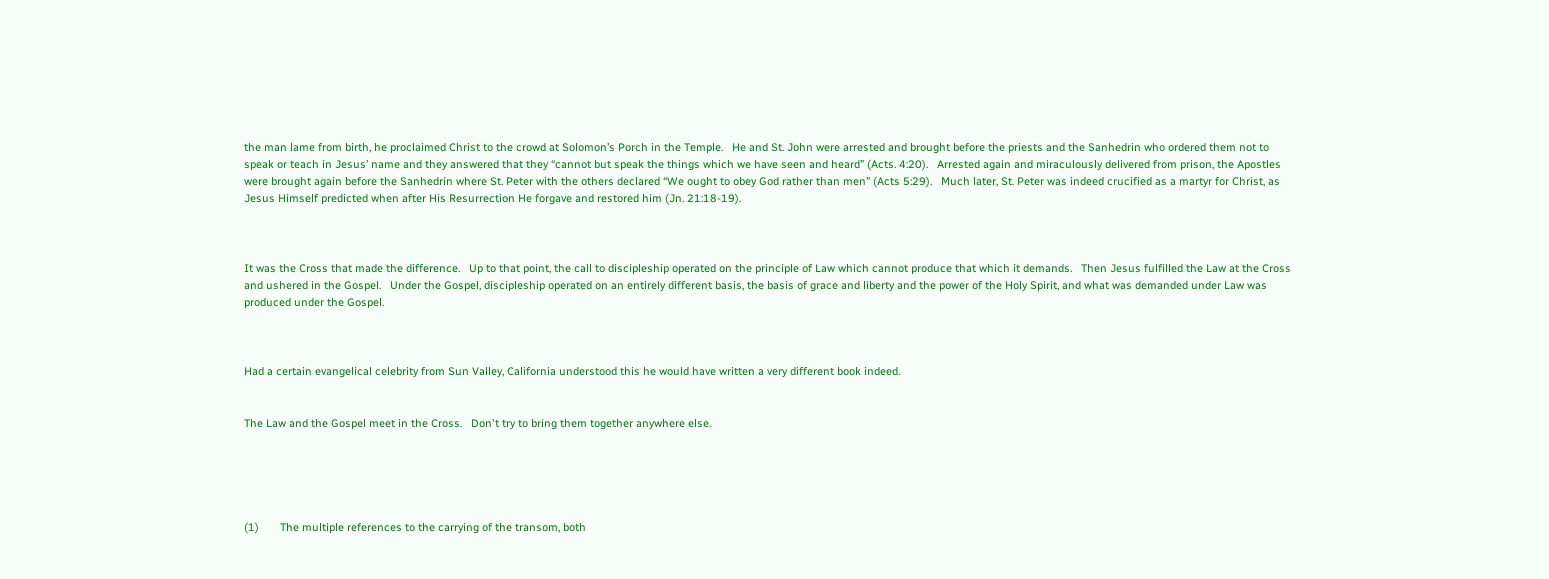the man lame from birth, he proclaimed Christ to the crowd at Solomon’s Porch in the Temple.   He and St. John were arrested and brought before the priests and the Sanhedrin who ordered them not to speak or teach in Jesus’ name and they answered that they “cannot but speak the things which we have seen and heard” (Acts. 4:20).   Arrested again and miraculously delivered from prison, the Apostles were brought again before the Sanhedrin where St. Peter with the others declared “We ought to obey God rather than men” (Acts 5:29).   Much later, St. Peter was indeed crucified as a martyr for Christ, as Jesus Himself predicted when after His Resurrection He forgave and restored him (Jn. 21:18-19).



It was the Cross that made the difference.   Up to that point, the call to discipleship operated on the principle of Law which cannot produce that which it demands.   Then Jesus fulfilled the Law at the Cross and ushered in the Gospel.   Under the Gospel, discipleship operated on an entirely different basis, the basis of grace and liberty and the power of the Holy Spirit, and what was demanded under Law was produced under the Gospel.



Had a certain evangelical celebrity from Sun Valley, California understood this he would have written a very different book indeed.


The Law and the Gospel meet in the Cross.   Don't try to bring them together anywhere else.





(1)       The multiple references to the carrying of the transom, both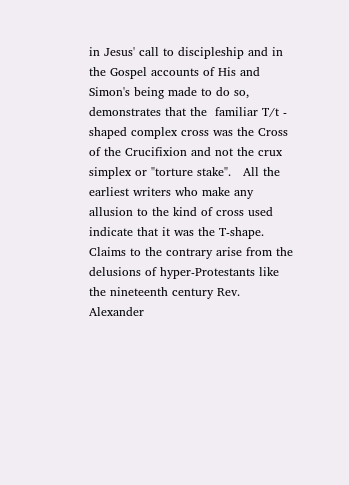in Jesus' call to discipleship and in the Gospel accounts of His and Simon's being made to do so, demonstrates that the  familiar T/t - shaped complex cross was the Cross of the Crucifixion and not the crux simplex or "torture stake".   All the earliest writers who make any allusion to the kind of cross used indicate that it was the T-shape.  Claims to the contrary arise from the delusions of hyper-Protestants like the nineteenth century Rev. Alexander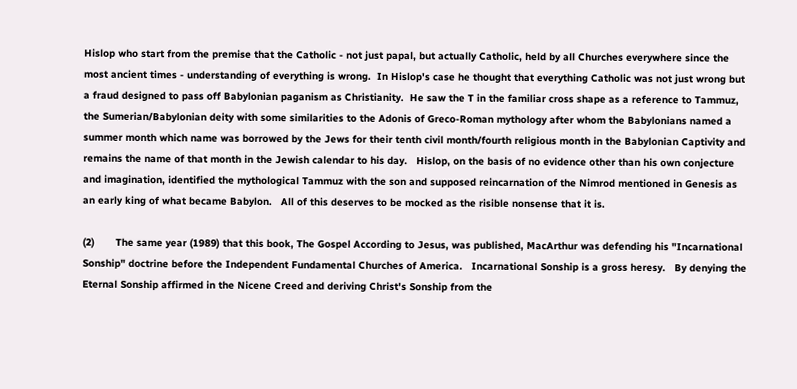Hislop who start from the premise that the Catholic - not just papal, but actually Catholic, held by all Churches everywhere since the most ancient times - understanding of everything is wrong.  In Hislop's case he thought that everything Catholic was not just wrong but a fraud designed to pass off Babylonian paganism as Christianity.  He saw the T in the familiar cross shape as a reference to Tammuz, the Sumerian/Babylonian deity with some similarities to the Adonis of Greco-Roman mythology after whom the Babylonians named a summer month which name was borrowed by the Jews for their tenth civil month/fourth religious month in the Babylonian Captivity and remains the name of that month in the Jewish calendar to his day.   Hislop, on the basis of no evidence other than his own conjecture and imagination, identified the mythological Tammuz with the son and supposed reincarnation of the Nimrod mentioned in Genesis as an early king of what became Babylon.   All of this deserves to be mocked as the risible nonsense that it is.

(2)       The same year (1989) that this book, The Gospel According to Jesus, was published, MacArthur was defending his "Incarnational Sonship" doctrine before the Independent Fundamental Churches of America.   Incarnational Sonship is a gross heresy.   By denying the Eternal Sonship affirmed in the Nicene Creed and deriving Christ's Sonship from the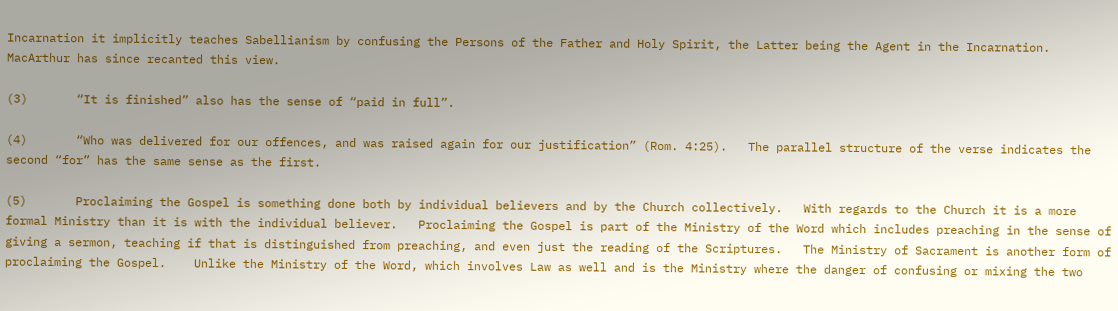Incarnation it implicitly teaches Sabellianism by confusing the Persons of the Father and Holy Spirit, the Latter being the Agent in the Incarnation.   MacArthur has since recanted this view.

(3)       “It is finished” also has the sense of “paid in full”.

(4)       “Who was delivered for our offences, and was raised again for our justification” (Rom. 4:25).   The parallel structure of the verse indicates the second “for” has the same sense as the first.

(5)       Proclaiming the Gospel is something done both by individual believers and by the Church collectively.   With regards to the Church it is a more formal Ministry than it is with the individual believer.   Proclaiming the Gospel is part of the Ministry of the Word which includes preaching in the sense of giving a sermon, teaching if that is distinguished from preaching, and even just the reading of the Scriptures.   The Ministry of Sacrament is another form of proclaiming the Gospel.    Unlike the Ministry of the Word, which involves Law as well and is the Ministry where the danger of confusing or mixing the two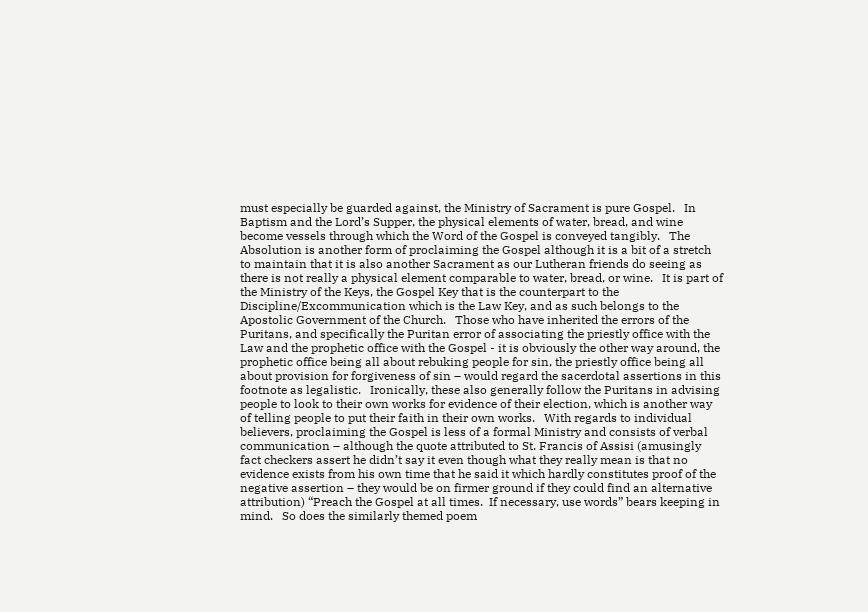must especially be guarded against, the Ministry of Sacrament is pure Gospel.   In Baptism and the Lord’s Supper, the physical elements of water, bread, and wine become vessels through which the Word of the Gospel is conveyed tangibly.   The Absolution is another form of proclaiming the Gospel although it is a bit of a stretch to maintain that it is also another Sacrament as our Lutheran friends do seeing as there is not really a physical element comparable to water, bread, or wine.   It is part of the Ministry of the Keys, the Gospel Key that is the counterpart to the Discipline/Excommunication which is the Law Key, and as such belongs to the Apostolic Government of the Church.   Those who have inherited the errors of the Puritans, and specifically the Puritan error of associating the priestly office with the Law and the prophetic office with the Gospel - it is obviously the other way around, the prophetic office being all about rebuking people for sin, the priestly office being all about provision for forgiveness of sin – would regard the sacerdotal assertions in this footnote as legalistic.   Ironically, these also generally follow the Puritans in advising people to look to their own works for evidence of their election, which is another way of telling people to put their faith in their own works.   With regards to individual believers, proclaiming the Gospel is less of a formal Ministry and consists of verbal communication – although the quote attributed to St. Francis of Assisi (amusingly fact checkers assert he didn’t say it even though what they really mean is that no evidence exists from his own time that he said it which hardly constitutes proof of the negative assertion – they would be on firmer ground if they could find an alternative attribution) “Preach the Gospel at all times.  If necessary, use words” bears keeping in mind.   So does the similarly themed poem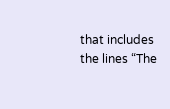that includes the lines “The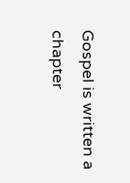Gospel is written a chapter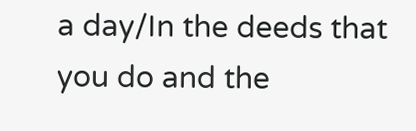a day/In the deeds that you do and the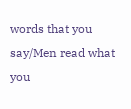words that you say/Men read what you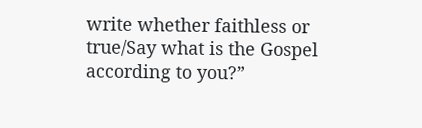write whether faithless or true/Say what is the Gospel according to you?”